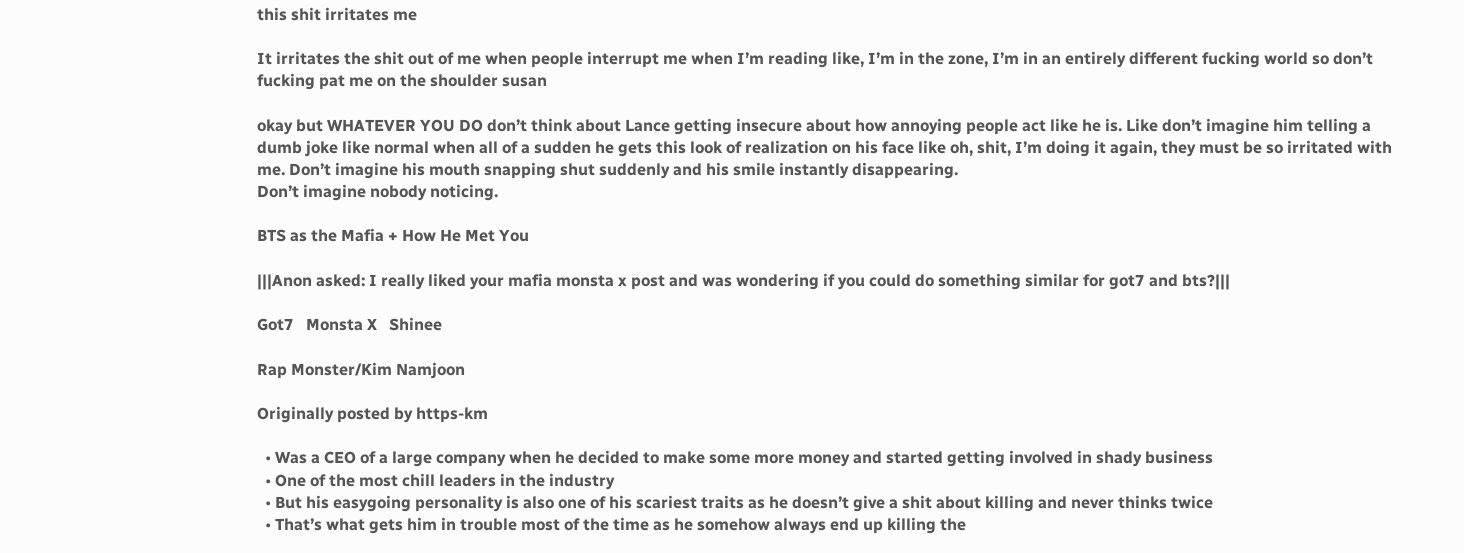this shit irritates me

It irritates the shit out of me when people interrupt me when I’m reading like, I’m in the zone, I’m in an entirely different fucking world so don’t fucking pat me on the shoulder susan

okay but WHATEVER YOU DO don’t think about Lance getting insecure about how annoying people act like he is. Like don’t imagine him telling a dumb joke like normal when all of a sudden he gets this look of realization on his face like oh, shit, I’m doing it again, they must be so irritated with me. Don’t imagine his mouth snapping shut suddenly and his smile instantly disappearing.
Don’t imagine nobody noticing.

BTS as the Mafia + How He Met You

|||Anon asked: I really liked your mafia monsta x post and was wondering if you could do something similar for got7 and bts?|||

Got7   Monsta X   Shinee

Rap Monster/Kim Namjoon

Originally posted by https-km

  • Was a CEO of a large company when he decided to make some more money and started getting involved in shady business
  • One of the most chill leaders in the industry
  • But his easygoing personality is also one of his scariest traits as he doesn’t give a shit about killing and never thinks twice
  • That’s what gets him in trouble most of the time as he somehow always end up killing the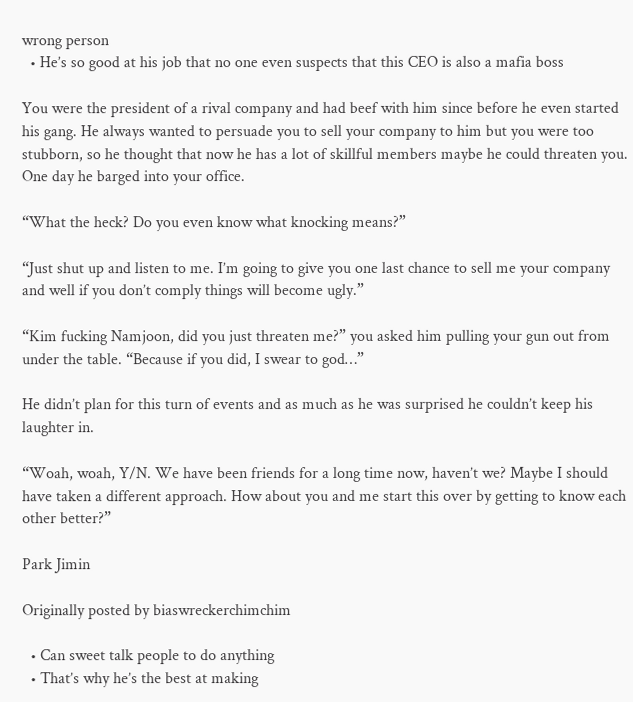wrong person
  • He’s so good at his job that no one even suspects that this CEO is also a mafia boss

You were the president of a rival company and had beef with him since before he even started his gang. He always wanted to persuade you to sell your company to him but you were too stubborn, so he thought that now he has a lot of skillful members maybe he could threaten you. One day he barged into your office.

“What the heck? Do you even know what knocking means?”

“Just shut up and listen to me. I’m going to give you one last chance to sell me your company and well if you don’t comply things will become ugly.”

“Kim fucking Namjoon, did you just threaten me?” you asked him pulling your gun out from under the table. “Because if you did, I swear to god…”

He didn’t plan for this turn of events and as much as he was surprised he couldn’t keep his laughter in.

“Woah, woah, Y/N. We have been friends for a long time now, haven’t we? Maybe I should have taken a different approach. How about you and me start this over by getting to know each other better?”

Park Jimin

Originally posted by biaswreckerchimchim

  • Can sweet talk people to do anything
  • That’s why he’s the best at making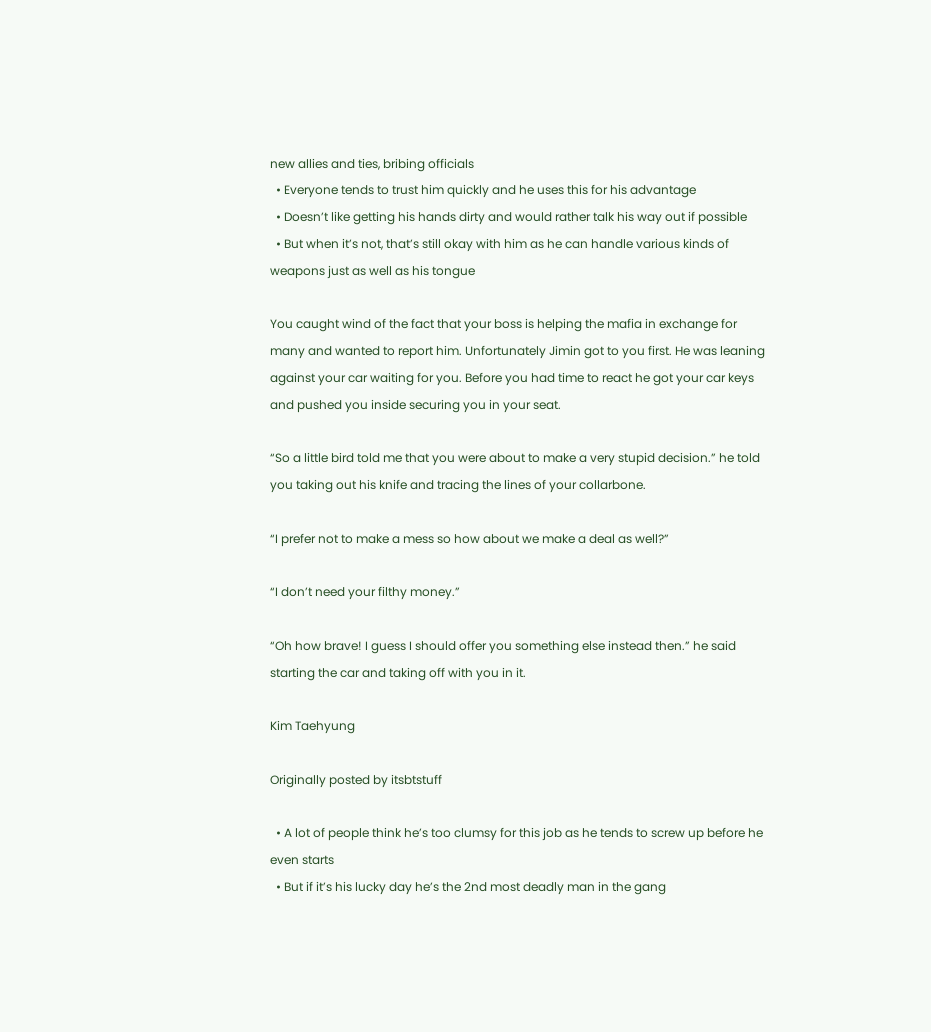new allies and ties, bribing officials
  • Everyone tends to trust him quickly and he uses this for his advantage
  • Doesn’t like getting his hands dirty and would rather talk his way out if possible
  • But when it’s not, that’s still okay with him as he can handle various kinds of weapons just as well as his tongue

You caught wind of the fact that your boss is helping the mafia in exchange for many and wanted to report him. Unfortunately Jimin got to you first. He was leaning against your car waiting for you. Before you had time to react he got your car keys and pushed you inside securing you in your seat.

“So a little bird told me that you were about to make a very stupid decision.” he told you taking out his knife and tracing the lines of your collarbone.

“I prefer not to make a mess so how about we make a deal as well?”

“I don’t need your filthy money.”

“Oh how brave! I guess I should offer you something else instead then.” he said starting the car and taking off with you in it.

Kim Taehyung

Originally posted by itsbtstuff

  • A lot of people think he’s too clumsy for this job as he tends to screw up before he even starts
  • But if it’s his lucky day he’s the 2nd most deadly man in the gang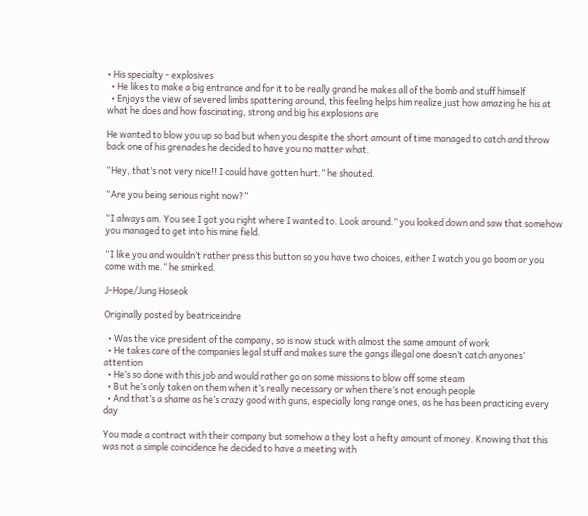• His specialty - explosives
  • He likes to make a big entrance and for it to be really grand he makes all of the bomb and stuff himself
  • Enjoys the view of severed limbs spattering around, this feeling helps him realize just how amazing he his at what he does and how fascinating, strong and big his explosions are

He wanted to blow you up so bad but when you despite the short amount of time managed to catch and throw back one of his grenades he decided to have you no matter what.

“Hey, that’s not very nice!! I could have gotten hurt.” he shouted.

“Are you being serious right now?”

“I always am. You see I got you right where I wanted to. Look around.” you looked down and saw that somehow you managed to get into his mine field.

“I like you and wouldn’t rather press this button so you have two choices, either I watch you go boom or you come with me.” he smirked.

J-Hope/Jung Hoseok

Originally posted by beatriceindre

  • Was the vice president of the company, so is now stuck with almost the same amount of work
  • He takes care of the companies legal stuff and makes sure the gangs illegal one doesn’t catch anyones’ attention
  • He’s so done with this job and would rather go on some missions to blow off some steam
  • But he’s only taken on them when it’s really necessary or when there’s not enough people
  • And that’s a shame as he’s crazy good with guns, especially long range ones, as he has been practicing every day

You made a contract with their company but somehow a they lost a hefty amount of money. Knowing that this was not a simple coincidence he decided to have a meeting with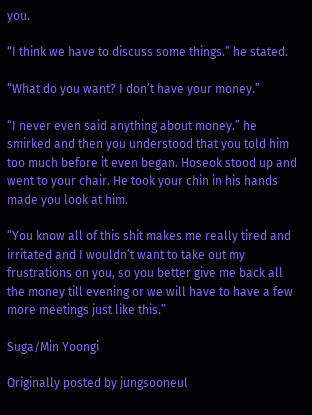you.

“I think we have to discuss some things.” he stated.

“What do you want? I don’t have your money.”

“I never even said anything about money.” he smirked and then you understood that you told him too much before it even began. Hoseok stood up and went to your chair. He took your chin in his hands made you look at him.

“You know all of this shit makes me really tired and irritated and I wouldn’t want to take out my frustrations on you, so you better give me back all the money till evening or we will have to have a few more meetings just like this.”

Suga/Min Yoongi

Originally posted by jungsooneul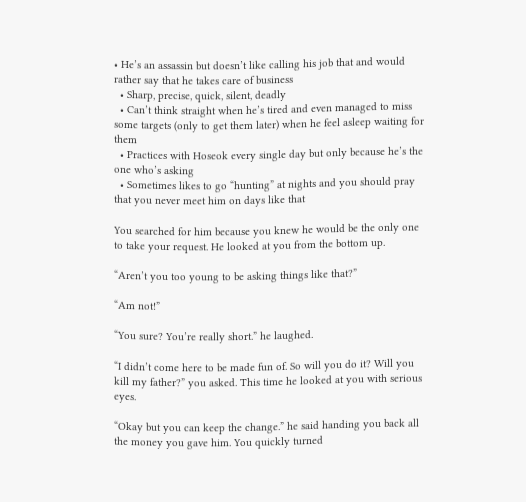• He’s an assassin but doesn’t like calling his job that and would rather say that he takes care of business
  • Sharp, precise, quick, silent, deadly
  • Can’t think straight when he’s tired and even managed to miss some targets (only to get them later) when he feel asleep waiting for them
  • Practices with Hoseok every single day but only because he’s the one who’s asking
  • Sometimes likes to go “hunting” at nights and you should pray that you never meet him on days like that

You searched for him because you knew he would be the only one to take your request. He looked at you from the bottom up.

“Aren’t you too young to be asking things like that?”

“Am not!”

“You sure? You’re really short.” he laughed.

“I didn’t come here to be made fun of. So will you do it? Will you kill my father?” you asked. This time he looked at you with serious eyes.

“Okay but you can keep the change.” he said handing you back all the money you gave him. You quickly turned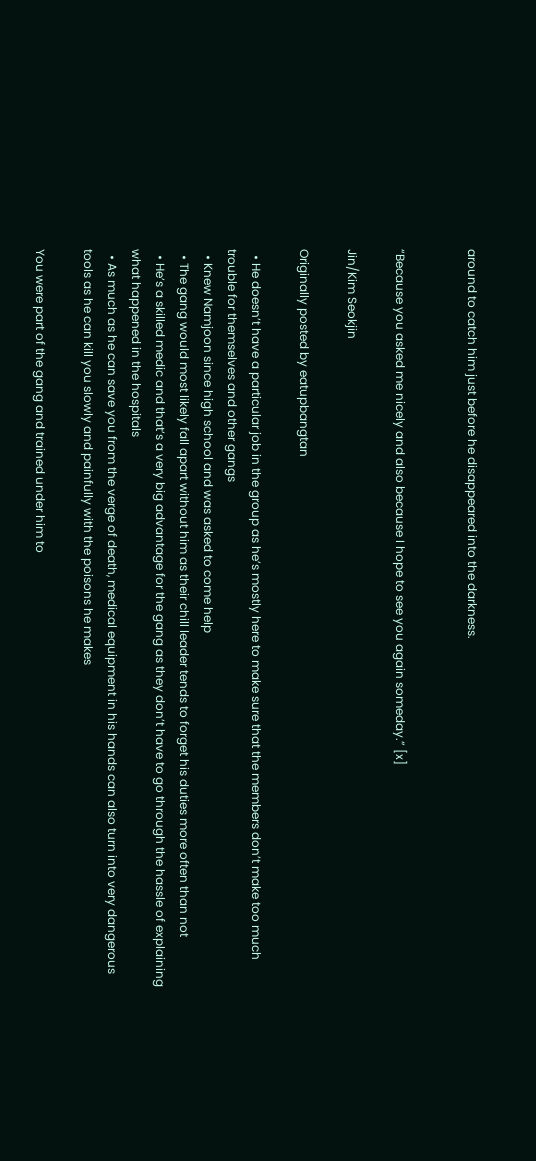around to catch him just before he disappeared into the darkness.


“Because you asked me nicely and also because I hope to see you again someday.” [x]

Jin/Kim Seokjin

Originally posted by eatupbangtan

  • He doesn’t have a particular job in the group as he’s mostly here to make sure that the members don’t make too much trouble for themselves and other gangs
  • Knew Namjoon since high school and was asked to come help
  • The gang would most likely fall apart without him as their chill leader tends to forget his duties more often than not
  • He’s a skilled medic and that’s a very big advantage for the gang as they don’t have to go through the hassle of explaining what happened in the hospitals
  • As much as he can save you from the verge of death, medical equipment in his hands can also turn into very dangerous tools as he can kill you slowly and painfully with the poisons he makes

You were part of the gang and trained under him to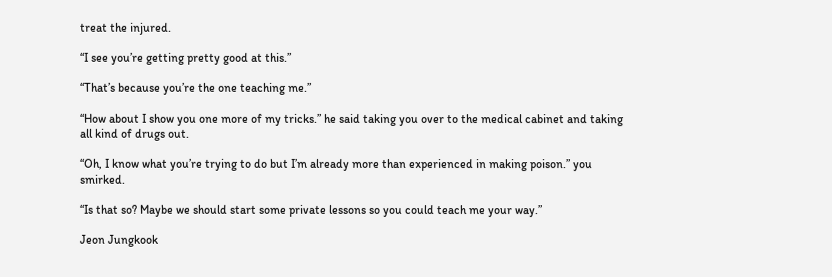treat the injured.

“I see you’re getting pretty good at this.”

“That’s because you’re the one teaching me.”

“How about I show you one more of my tricks.” he said taking you over to the medical cabinet and taking all kind of drugs out.

“Oh, I know what you’re trying to do but I’m already more than experienced in making poison.” you smirked.

“Is that so? Maybe we should start some private lessons so you could teach me your way.”

Jeon Jungkook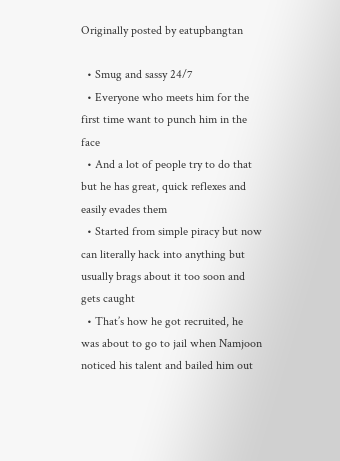Originally posted by eatupbangtan

  • Smug and sassy 24/7
  • Everyone who meets him for the first time want to punch him in the face
  • And a lot of people try to do that but he has great, quick reflexes and easily evades them
  • Started from simple piracy but now can literally hack into anything but usually brags about it too soon and gets caught
  • That’s how he got recruited, he was about to go to jail when Namjoon noticed his talent and bailed him out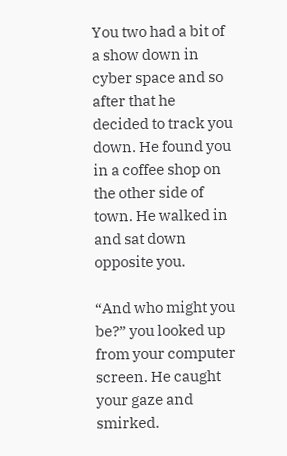You two had a bit of a show down in cyber space and so after that he decided to track you down. He found you in a coffee shop on the other side of town. He walked in and sat down opposite you.

“And who might you be?” you looked up from your computer screen. He caught your gaze and smirked.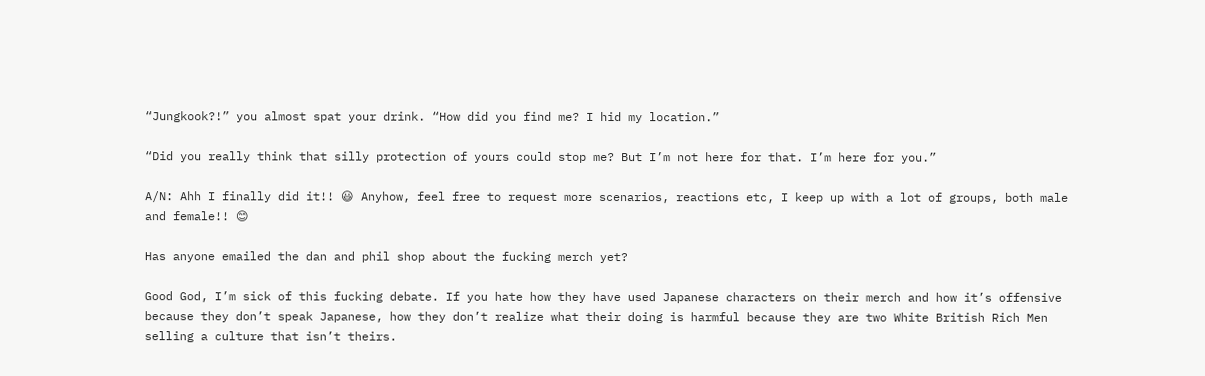“Jungkook?!” you almost spat your drink. “How did you find me? I hid my location.”

“Did you really think that silly protection of yours could stop me? But I’m not here for that. I’m here for you.”

A/N: Ahh I finally did it!! 😃 Anyhow, feel free to request more scenarios, reactions etc, I keep up with a lot of groups, both male and female!! 😊

Has anyone emailed the dan and phil shop about the fucking merch yet?

Good God, I’m sick of this fucking debate. If you hate how they have used Japanese characters on their merch and how it’s offensive because they don’t speak Japanese, how they don’t realize what their doing is harmful because they are two White British Rich Men selling a culture that isn’t theirs.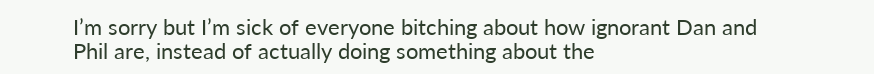I’m sorry but I’m sick of everyone bitching about how ignorant Dan and Phil are, instead of actually doing something about the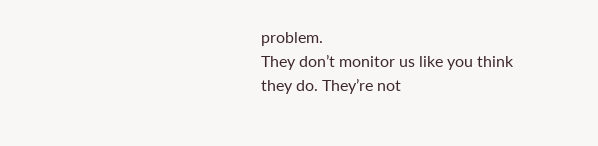problem.
They don’t monitor us like you think they do. They’re not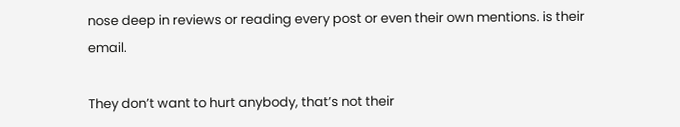nose deep in reviews or reading every post or even their own mentions. is their email.

They don’t want to hurt anybody, that’s not their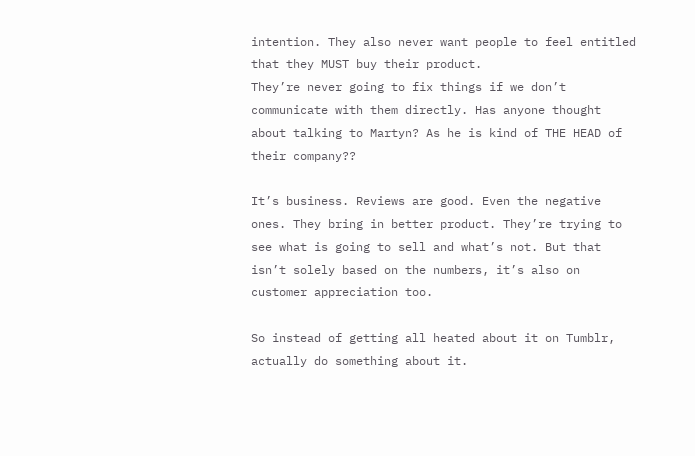intention. They also never want people to feel entitled that they MUST buy their product.
They’re never going to fix things if we don’t communicate with them directly. Has anyone thought about talking to Martyn? As he is kind of THE HEAD of their company??

It’s business. Reviews are good. Even the negative ones. They bring in better product. They’re trying to see what is going to sell and what’s not. But that isn’t solely based on the numbers, it’s also on customer appreciation too.

So instead of getting all heated about it on Tumblr, actually do something about it.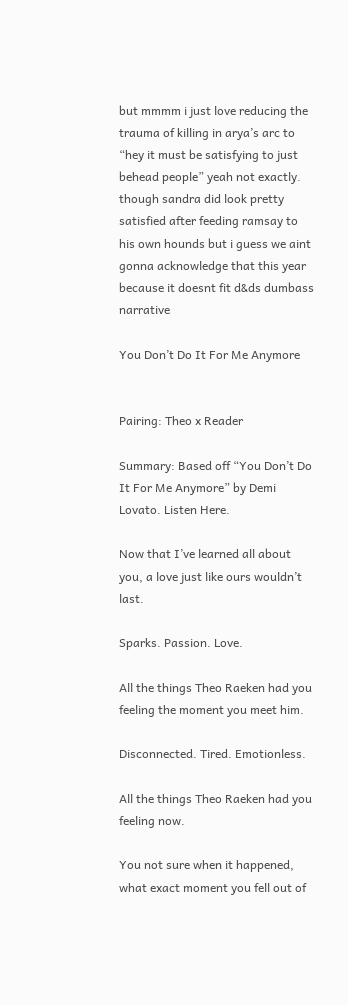but mmmm i just love reducing the trauma of killing in arya’s arc to “hey it must be satisfying to just behead people” yeah not exactly. though sandra did look pretty satisfied after feeding ramsay to his own hounds but i guess we aint gonna acknowledge that this year because it doesnt fit d&ds dumbass narrative

You Don’t Do It For Me Anymore


Pairing: Theo x Reader

Summary: Based off “You Don’t Do It For Me Anymore” by Demi Lovato. Listen Here.

Now that I’ve learned all about you, a love just like ours wouldn’t last.

Sparks. Passion. Love.

All the things Theo Raeken had you feeling the moment you meet him.

Disconnected. Tired. Emotionless.

All the things Theo Raeken had you feeling now.

You not sure when it happened, what exact moment you fell out of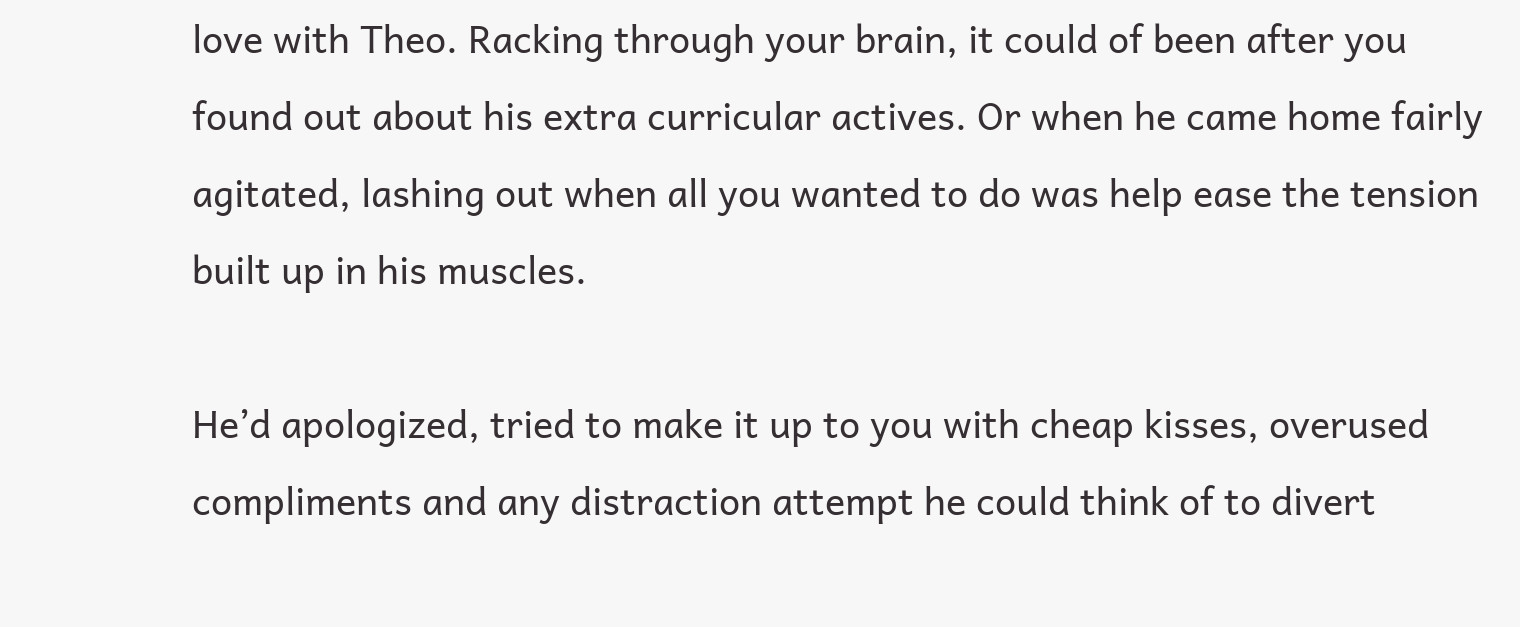love with Theo. Racking through your brain, it could of been after you found out about his extra curricular actives. Or when he came home fairly agitated, lashing out when all you wanted to do was help ease the tension built up in his muscles.

He’d apologized, tried to make it up to you with cheap kisses, overused compliments and any distraction attempt he could think of to divert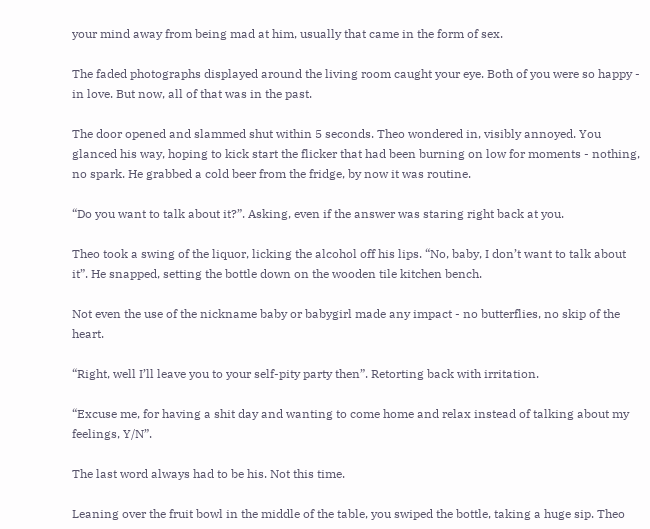your mind away from being mad at him, usually that came in the form of sex.

The faded photographs displayed around the living room caught your eye. Both of you were so happy - in love. But now, all of that was in the past.

The door opened and slammed shut within 5 seconds. Theo wondered in, visibly annoyed. You glanced his way, hoping to kick start the flicker that had been burning on low for moments - nothing, no spark. He grabbed a cold beer from the fridge, by now it was routine.

“Do you want to talk about it?”. Asking, even if the answer was staring right back at you.

Theo took a swing of the liquor, licking the alcohol off his lips. “No, baby, I don’t want to talk about it”. He snapped, setting the bottle down on the wooden tile kitchen bench.

Not even the use of the nickname baby or babygirl made any impact - no butterflies, no skip of the heart.

“Right, well I’ll leave you to your self-pity party then”. Retorting back with irritation.

“Excuse me, for having a shit day and wanting to come home and relax instead of talking about my feelings, Y/N”.

The last word always had to be his. Not this time.

Leaning over the fruit bowl in the middle of the table, you swiped the bottle, taking a huge sip. Theo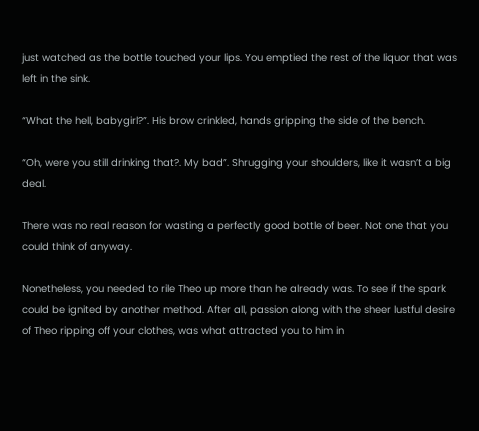just watched as the bottle touched your lips. You emptied the rest of the liquor that was left in the sink.

“What the hell, babygirl?”. His brow crinkled, hands gripping the side of the bench.

“Oh, were you still drinking that?. My bad”. Shrugging your shoulders, like it wasn’t a big deal.

There was no real reason for wasting a perfectly good bottle of beer. Not one that you could think of anyway.

Nonetheless, you needed to rile Theo up more than he already was. To see if the spark could be ignited by another method. After all, passion along with the sheer lustful desire of Theo ripping off your clothes, was what attracted you to him in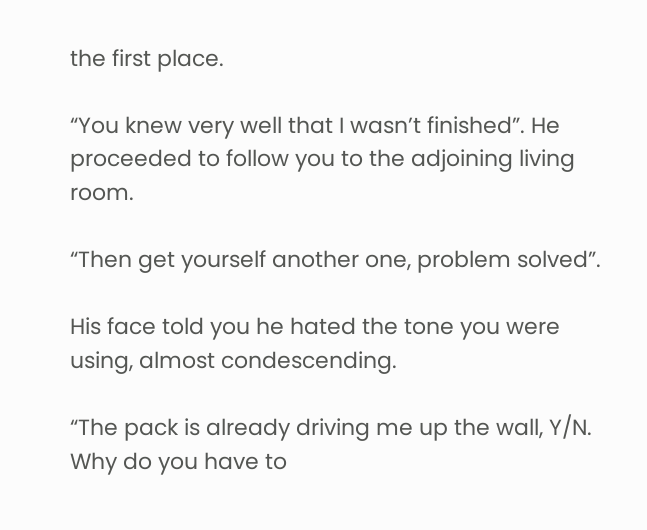the first place.

“You knew very well that I wasn’t finished”. He proceeded to follow you to the adjoining living room.

“Then get yourself another one, problem solved”.

His face told you he hated the tone you were using, almost condescending.

“The pack is already driving me up the wall, Y/N. Why do you have to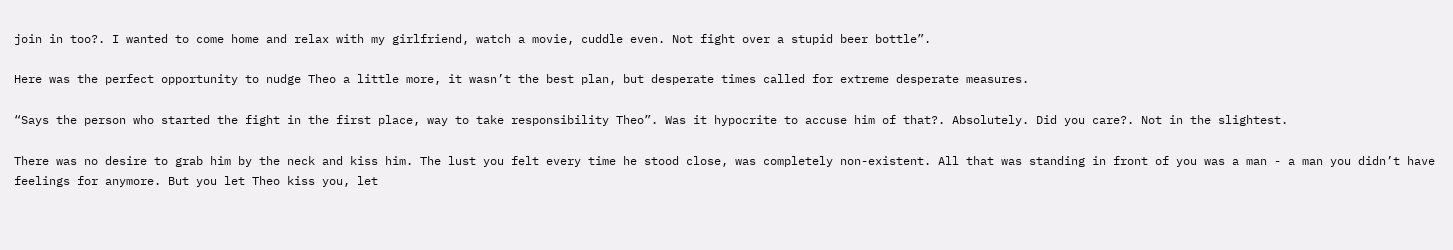join in too?. I wanted to come home and relax with my girlfriend, watch a movie, cuddle even. Not fight over a stupid beer bottle”.

Here was the perfect opportunity to nudge Theo a little more, it wasn’t the best plan, but desperate times called for extreme desperate measures.

“Says the person who started the fight in the first place, way to take responsibility Theo”. Was it hypocrite to accuse him of that?. Absolutely. Did you care?. Not in the slightest.

There was no desire to grab him by the neck and kiss him. The lust you felt every time he stood close, was completely non-existent. All that was standing in front of you was a man - a man you didn’t have feelings for anymore. But you let Theo kiss you, let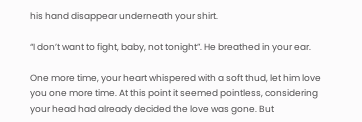his hand disappear underneath your shirt.

“I don’t want to fight, baby, not tonight”. He breathed in your ear.

One more time, your heart whispered with a soft thud, let him love you one more time. At this point it seemed pointless, considering your head had already decided the love was gone. But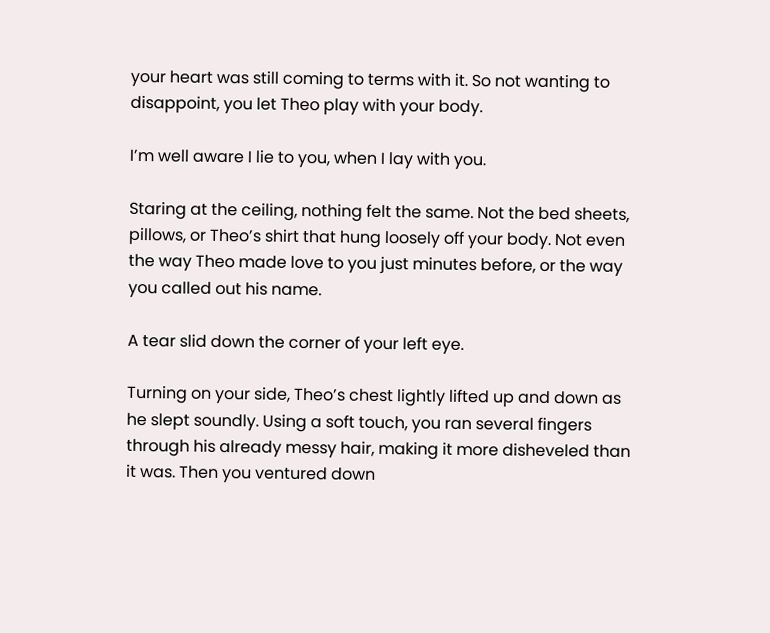your heart was still coming to terms with it. So not wanting to disappoint, you let Theo play with your body.

I’m well aware I lie to you, when I lay with you.

Staring at the ceiling, nothing felt the same. Not the bed sheets, pillows, or Theo’s shirt that hung loosely off your body. Not even the way Theo made love to you just minutes before, or the way you called out his name.

A tear slid down the corner of your left eye.

Turning on your side, Theo’s chest lightly lifted up and down as he slept soundly. Using a soft touch, you ran several fingers through his already messy hair, making it more disheveled than it was. Then you ventured down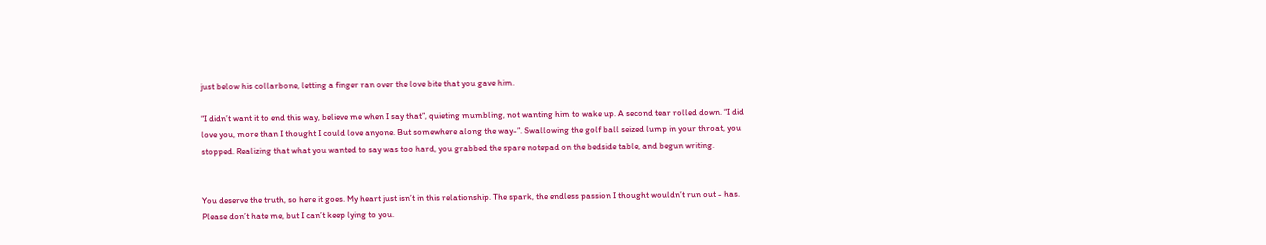just below his collarbone, letting a finger ran over the love bite that you gave him.

“I didn’t want it to end this way, believe me when I say that”, quieting mumbling, not wanting him to wake up. A second tear rolled down. “I did love you, more than I thought I could love anyone. But somewhere along the way-”. Swallowing the golf ball seized lump in your throat, you stopped. Realizing that what you wanted to say was too hard, you grabbed the spare notepad on the bedside table, and begun writing.


You deserve the truth, so here it goes. My heart just isn’t in this relationship. The spark, the endless passion I thought wouldn’t run out - has. Please don’t hate me, but I can’t keep lying to you.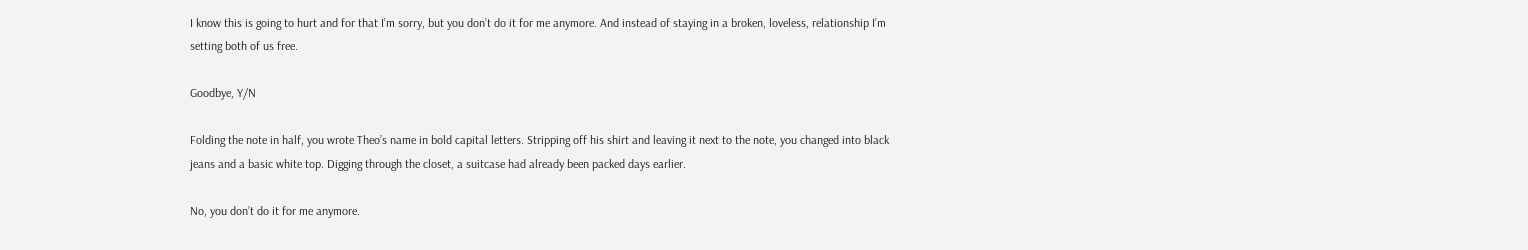I know this is going to hurt and for that I’m sorry, but you don’t do it for me anymore. And instead of staying in a broken, loveless, relationship I’m setting both of us free.

Goodbye, Y/N

Folding the note in half, you wrote Theo’s name in bold capital letters. Stripping off his shirt and leaving it next to the note, you changed into black jeans and a basic white top. Digging through the closet, a suitcase had already been packed days earlier.

No, you don’t do it for me anymore.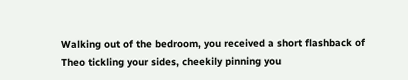Walking out of the bedroom, you received a short flashback of Theo tickling your sides, cheekily pinning you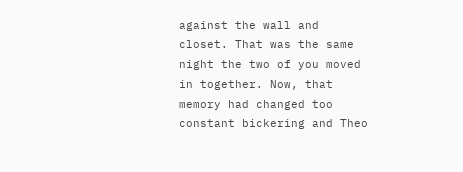against the wall and closet. That was the same night the two of you moved in together. Now, that memory had changed too constant bickering and Theo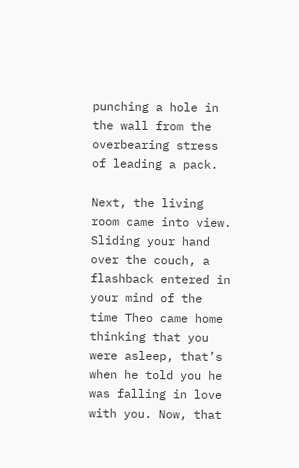punching a hole in the wall from the overbearing stress of leading a pack.

Next, the living room came into view. Sliding your hand over the couch, a flashback entered in your mind of the time Theo came home thinking that you were asleep, that’s when he told you he was falling in love with you. Now, that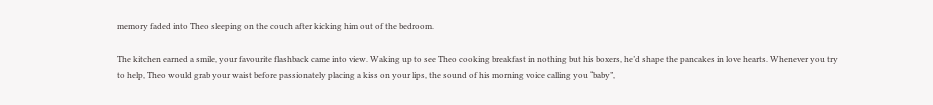memory faded into Theo sleeping on the couch after kicking him out of the bedroom.

The kitchen earned a smile, your favourite flashback came into view. Waking up to see Theo cooking breakfast in nothing but his boxers, he’d shape the pancakes in love hearts. Whenever you try to help, Theo would grab your waist before passionately placing a kiss on your lips, the sound of his morning voice calling you “baby”,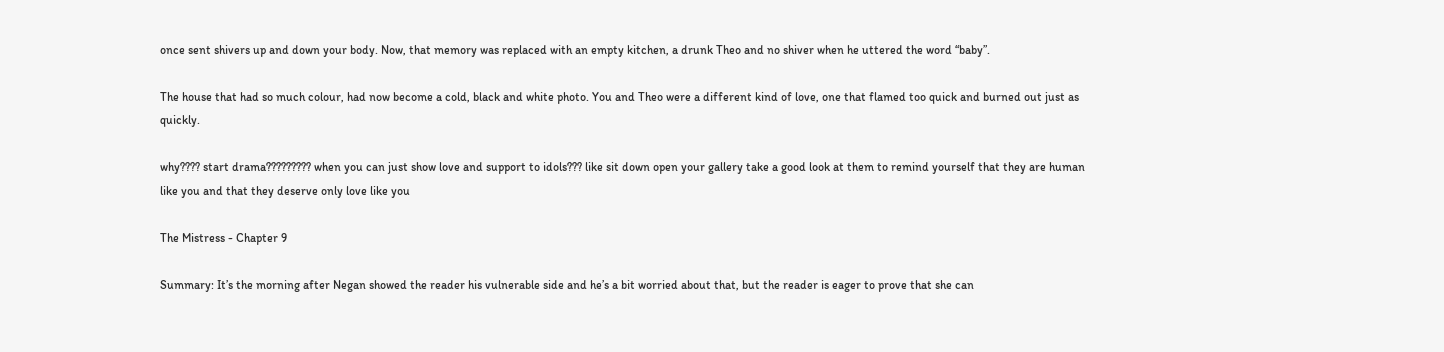once sent shivers up and down your body. Now, that memory was replaced with an empty kitchen, a drunk Theo and no shiver when he uttered the word “baby”.

The house that had so much colour, had now become a cold, black and white photo. You and Theo were a different kind of love, one that flamed too quick and burned out just as quickly.

why???? start drama????????? when you can just show love and support to idols??? like sit down open your gallery take a good look at them to remind yourself that they are human like you and that they deserve only love like you

The Mistress - Chapter 9

Summary: It’s the morning after Negan showed the reader his vulnerable side and he’s a bit worried about that, but the reader is eager to prove that she can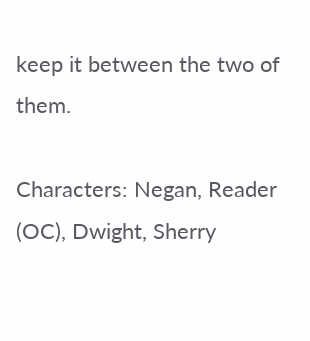keep it between the two of them.

Characters: Negan, Reader (OC), Dwight, Sherry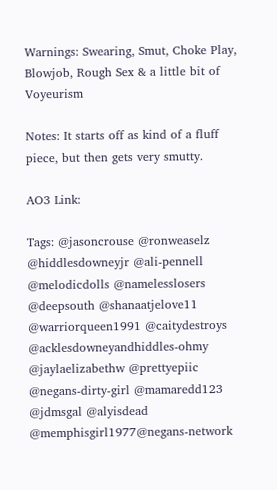Warnings: Swearing, Smut, Choke Play, Blowjob, Rough Sex & a little bit of Voyeurism

Notes: It starts off as kind of a fluff piece, but then gets very smutty.

AO3 Link:

Tags: @jasoncrouse @ronweaselz @hiddlesdowneyjr @ali-pennell @melodicdolls @namelesslosers @deepsouth @shanaatjelove11 @warriorqueen1991 @caitydestroys @acklesdowneyandhiddles-ohmy @jaylaelizabethw @prettyepiic @negans-dirty-girl @mamaredd123 @jdmsgal @alyisdead @memphisgirl1977@negans-network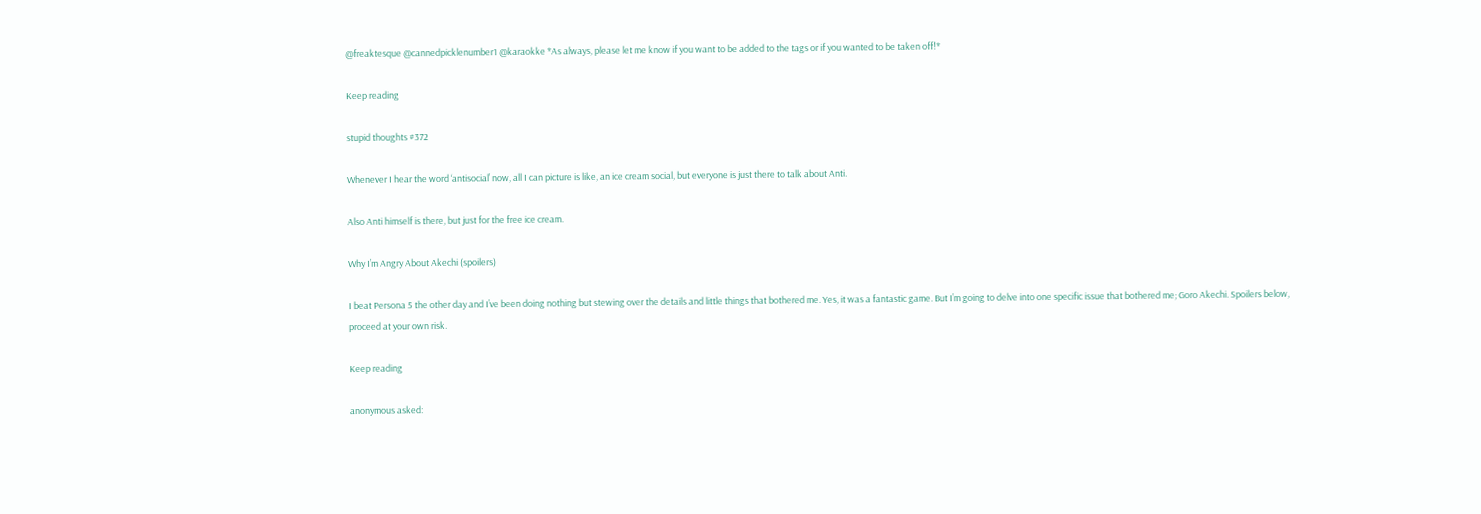@freaktesque @cannedpicklenumber1 @karaokke *As always, please let me know if you want to be added to the tags or if you wanted to be taken off!*

Keep reading

stupid thoughts #372

Whenever I hear the word ‘antisocial’ now, all I can picture is like, an ice cream social, but everyone is just there to talk about Anti.

Also Anti himself is there, but just for the free ice cream.

Why I’m Angry About Akechi (spoilers)

I beat Persona 5 the other day and I’ve been doing nothing but stewing over the details and little things that bothered me. Yes, it was a fantastic game. But I’m going to delve into one specific issue that bothered me; Goro Akechi. Spoilers below, proceed at your own risk.

Keep reading

anonymous asked: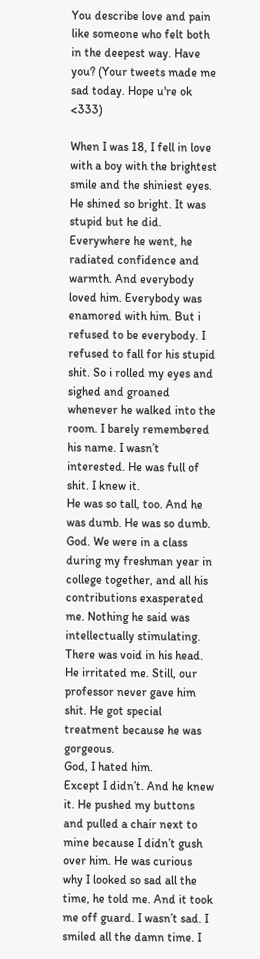You describe love and pain like someone who felt both in the deepest way. Have you? (Your tweets made me sad today. Hope u're ok <333)

When I was 18, I fell in love with a boy with the brightest smile and the shiniest eyes. He shined so bright. It was stupid but he did. Everywhere he went, he radiated confidence and warmth. And everybody loved him. Everybody was enamored with him. But i refused to be everybody. I refused to fall for his stupid shit. So i rolled my eyes and sighed and groaned whenever he walked into the room. I barely remembered his name. I wasn’t interested. He was full of shit. I knew it.
He was so tall, too. And he was dumb. He was so dumb. God. We were in a class during my freshman year in college together, and all his contributions exasperated me. Nothing he said was intellectually stimulating. There was void in his head. He irritated me. Still, our professor never gave him shit. He got special treatment because he was gorgeous.
God, I hated him.
Except I didn’t. And he knew it. He pushed my buttons and pulled a chair next to mine because I didn’t gush over him. He was curious why I looked so sad all the time, he told me. And it took me off guard. I wasn’t sad. I smiled all the damn time. I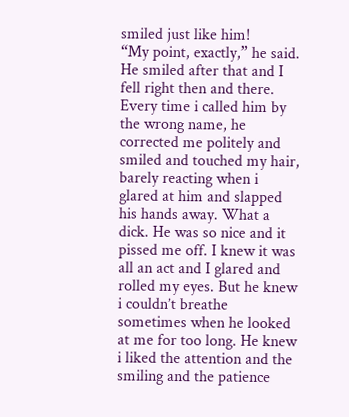smiled just like him!
“My point, exactly,” he said.
He smiled after that and I fell right then and there.
Every time i called him by the wrong name, he corrected me politely and smiled and touched my hair, barely reacting when i glared at him and slapped his hands away. What a dick. He was so nice and it pissed me off. I knew it was all an act and I glared and rolled my eyes. But he knew i couldn’t breathe sometimes when he looked at me for too long. He knew i liked the attention and the smiling and the patience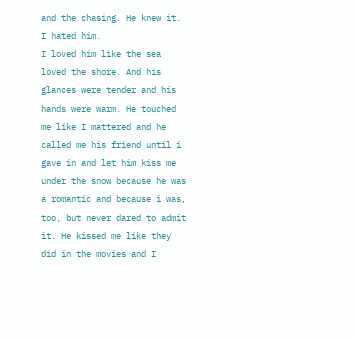and the chasing. He knew it. I hated him.
I loved him like the sea loved the shore. And his glances were tender and his hands were warm. He touched me like I mattered and he called me his friend until i gave in and let him kiss me under the snow because he was a romantic and because i was, too, but never dared to admit it. He kissed me like they did in the movies and I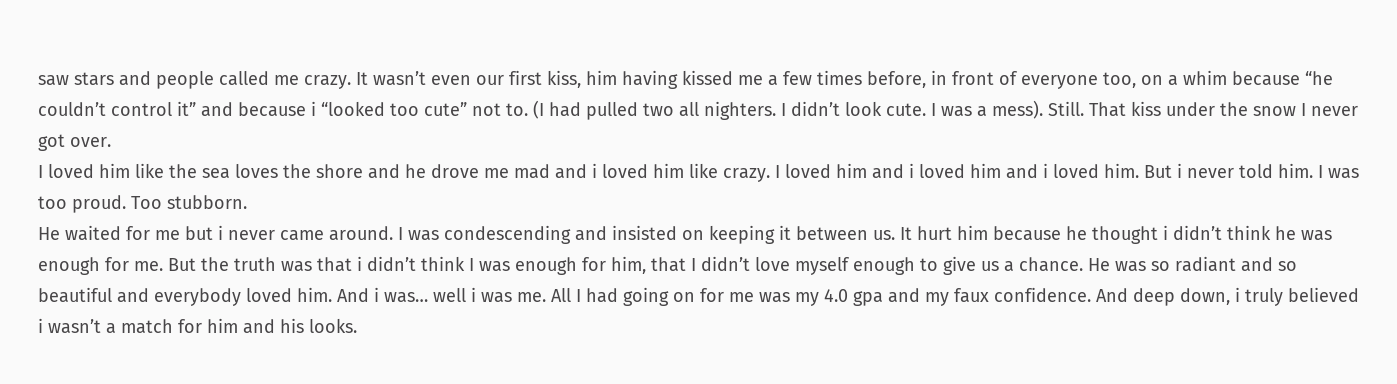saw stars and people called me crazy. It wasn’t even our first kiss, him having kissed me a few times before, in front of everyone too, on a whim because “he couldn’t control it” and because i “looked too cute” not to. (I had pulled two all nighters. I didn’t look cute. I was a mess). Still. That kiss under the snow I never got over.
I loved him like the sea loves the shore and he drove me mad and i loved him like crazy. I loved him and i loved him and i loved him. But i never told him. I was too proud. Too stubborn.
He waited for me but i never came around. I was condescending and insisted on keeping it between us. It hurt him because he thought i didn’t think he was enough for me. But the truth was that i didn’t think I was enough for him, that I didn’t love myself enough to give us a chance. He was so radiant and so beautiful and everybody loved him. And i was… well i was me. All I had going on for me was my 4.0 gpa and my faux confidence. And deep down, i truly believed i wasn’t a match for him and his looks.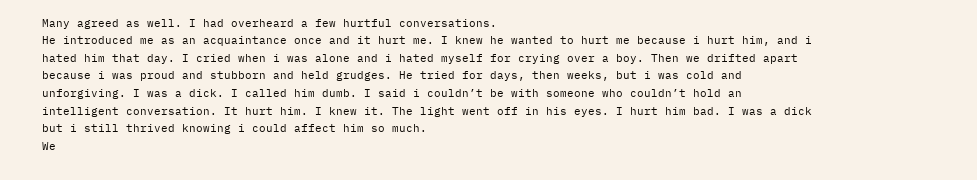Many agreed as well. I had overheard a few hurtful conversations.
He introduced me as an acquaintance once and it hurt me. I knew he wanted to hurt me because i hurt him, and i hated him that day. I cried when i was alone and i hated myself for crying over a boy. Then we drifted apart because i was proud and stubborn and held grudges. He tried for days, then weeks, but i was cold and unforgiving. I was a dick. I called him dumb. I said i couldn’t be with someone who couldn’t hold an intelligent conversation. It hurt him. I knew it. The light went off in his eyes. I hurt him bad. I was a dick but i still thrived knowing i could affect him so much.
We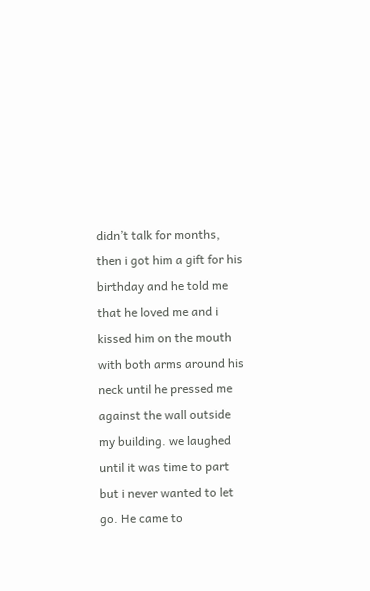didn’t talk for months, then i got him a gift for his birthday and he told me that he loved me and i kissed him on the mouth with both arms around his neck until he pressed me against the wall outside my building. we laughed until it was time to part but i never wanted to let go. He came to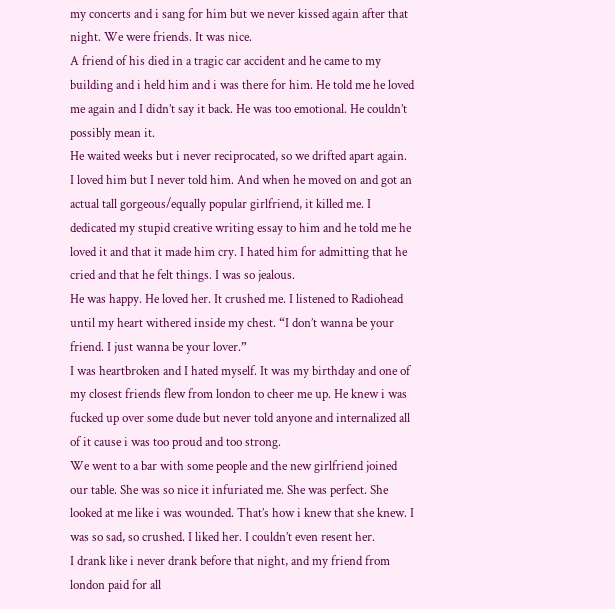my concerts and i sang for him but we never kissed again after that night. We were friends. It was nice.
A friend of his died in a tragic car accident and he came to my building and i held him and i was there for him. He told me he loved me again and I didn’t say it back. He was too emotional. He couldn’t possibly mean it.
He waited weeks but i never reciprocated, so we drifted apart again.
I loved him but I never told him. And when he moved on and got an actual tall gorgeous/equally popular girlfriend, it killed me. I dedicated my stupid creative writing essay to him and he told me he loved it and that it made him cry. I hated him for admitting that he cried and that he felt things. I was so jealous.
He was happy. He loved her. It crushed me. I listened to Radiohead until my heart withered inside my chest. “I don’t wanna be your friend. I just wanna be your lover.”
I was heartbroken and I hated myself. It was my birthday and one of my closest friends flew from london to cheer me up. He knew i was fucked up over some dude but never told anyone and internalized all of it cause i was too proud and too strong.
We went to a bar with some people and the new girlfriend joined our table. She was so nice it infuriated me. She was perfect. She looked at me like i was wounded. That’s how i knew that she knew. I was so sad, so crushed. I liked her. I couldn’t even resent her.
I drank like i never drank before that night, and my friend from london paid for all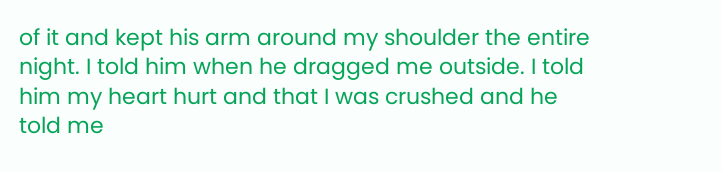of it and kept his arm around my shoulder the entire night. I told him when he dragged me outside. I told him my heart hurt and that I was crushed and he told me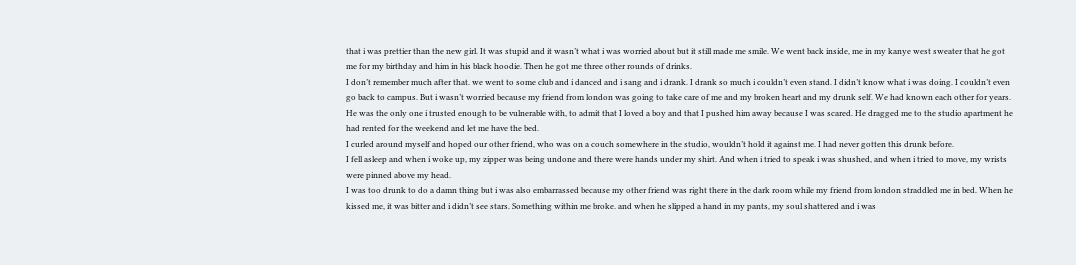that i was prettier than the new girl. It was stupid and it wasn’t what i was worried about but it still made me smile. We went back inside, me in my kanye west sweater that he got me for my birthday and him in his black hoodie. Then he got me three other rounds of drinks.
I don’t remember much after that. we went to some club and i danced and i sang and i drank. I drank so much i couldn’t even stand. I didn’t know what i was doing. I couldn’t even go back to campus. But i wasn’t worried because my friend from london was going to take care of me and my broken heart and my drunk self. We had known each other for years. He was the only one i trusted enough to be vulnerable with, to admit that I loved a boy and that I pushed him away because I was scared. He dragged me to the studio apartment he had rented for the weekend and let me have the bed.
I curled around myself and hoped our other friend, who was on a couch somewhere in the studio, wouldn’t hold it against me. I had never gotten this drunk before.
I fell asleep and when i woke up, my zipper was being undone and there were hands under my shirt. And when i tried to speak i was shushed, and when i tried to move, my wrists were pinned above my head.
I was too drunk to do a damn thing but i was also embarrassed because my other friend was right there in the dark room while my friend from london straddled me in bed. When he kissed me, it was bitter and i didn’t see stars. Something within me broke. and when he slipped a hand in my pants, my soul shattered and i was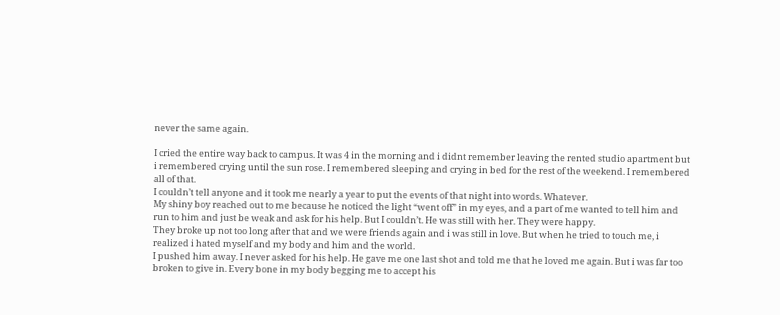never the same again.

I cried the entire way back to campus. It was 4 in the morning and i didnt remember leaving the rented studio apartment but i remembered crying until the sun rose. I remembered sleeping and crying in bed for the rest of the weekend. I remembered all of that.
I couldn’t tell anyone and it took me nearly a year to put the events of that night into words. Whatever.
My shiny boy reached out to me because he noticed the light “went off” in my eyes, and a part of me wanted to tell him and run to him and just be weak and ask for his help. But I couldn’t. He was still with her. They were happy.
They broke up not too long after that and we were friends again and i was still in love. But when he tried to touch me, i realized i hated myself and my body and him and the world.
I pushed him away. I never asked for his help. He gave me one last shot and told me that he loved me again. But i was far too broken to give in. Every bone in my body begging me to accept his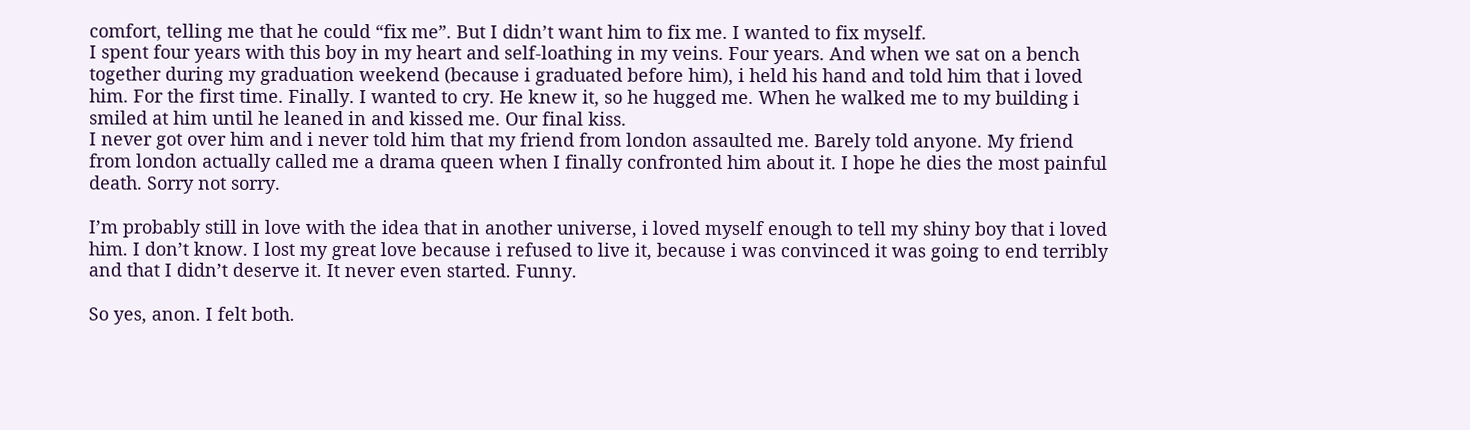comfort, telling me that he could “fix me”. But I didn’t want him to fix me. I wanted to fix myself.
I spent four years with this boy in my heart and self-loathing in my veins. Four years. And when we sat on a bench together during my graduation weekend (because i graduated before him), i held his hand and told him that i loved him. For the first time. Finally. I wanted to cry. He knew it, so he hugged me. When he walked me to my building i smiled at him until he leaned in and kissed me. Our final kiss.
I never got over him and i never told him that my friend from london assaulted me. Barely told anyone. My friend from london actually called me a drama queen when I finally confronted him about it. I hope he dies the most painful death. Sorry not sorry.

I’m probably still in love with the idea that in another universe, i loved myself enough to tell my shiny boy that i loved him. I don’t know. I lost my great love because i refused to live it, because i was convinced it was going to end terribly and that I didn’t deserve it. It never even started. Funny.

So yes, anon. I felt both.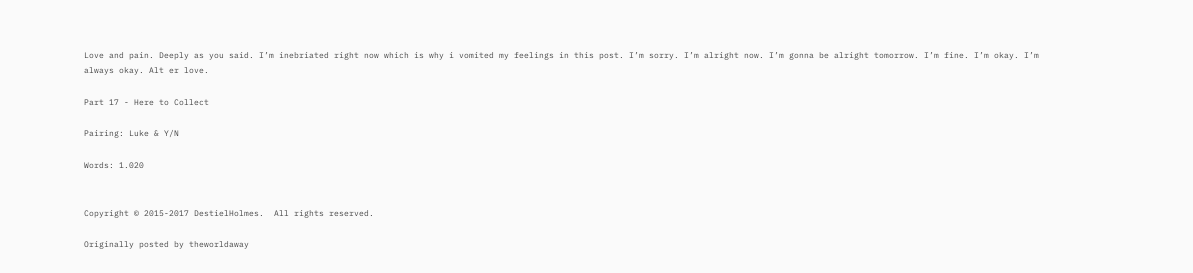Love and pain. Deeply as you said. I’m inebriated right now which is why i vomited my feelings in this post. I’m sorry. I’m alright now. I’m gonna be alright tomorrow. I’m fine. I’m okay. I’m always okay. Alt er love.

Part 17 - Here to Collect

Pairing: Luke & Y/N

Words: 1.020


Copyright © 2015-2017 DestielHolmes.  All rights reserved.

Originally posted by theworldaway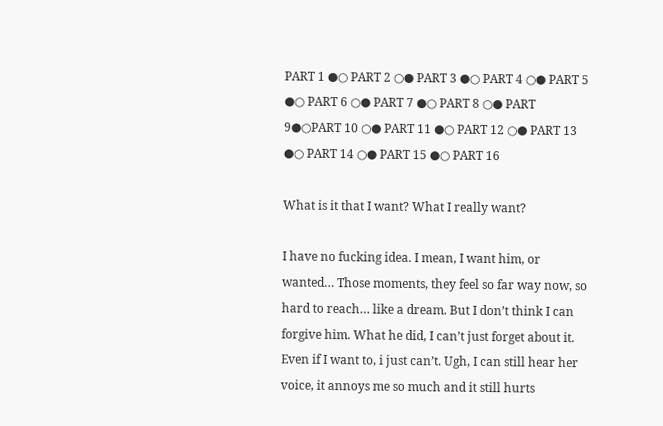PART 1 ●○ PART 2 ○● PART 3 ●○ PART 4 ○● PART 5 ●○ PART 6 ○● PART 7 ●○ PART 8 ○● PART 9●○PART 10 ○● PART 11 ●○ PART 12 ○● PART 13 ●○ PART 14 ○● PART 15 ●○ PART 16

What is it that I want? What I really want?

I have no fucking idea. I mean, I want him, or wanted… Those moments, they feel so far way now, so hard to reach… like a dream. But I don’t think I can forgive him. What he did, I can’t just forget about it. Even if I want to, i just can’t. Ugh, I can still hear her voice, it annoys me so much and it still hurts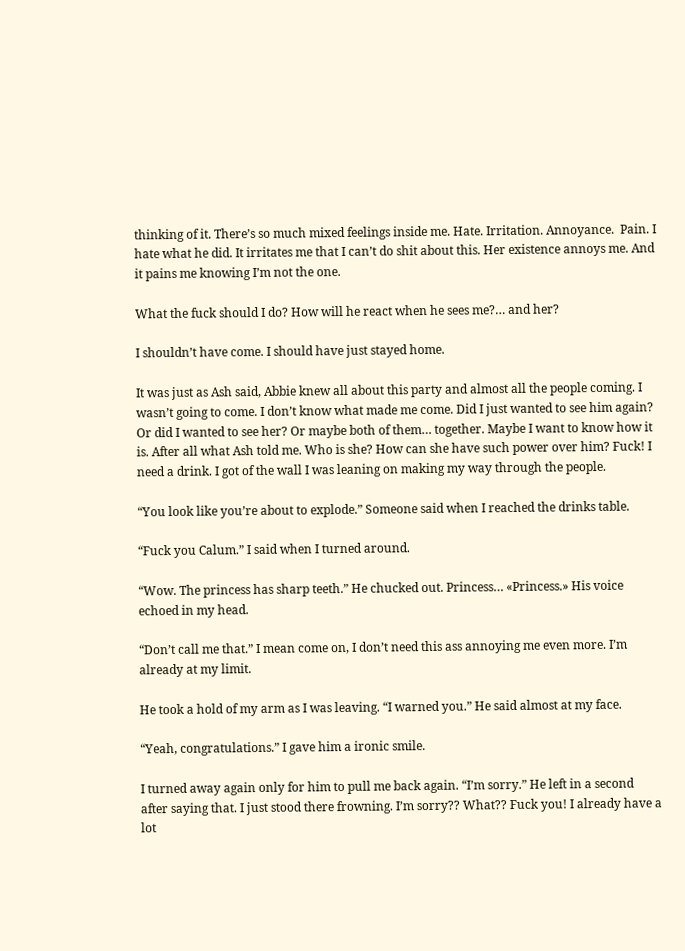thinking of it. There’s so much mixed feelings inside me. Hate. Irritation. Annoyance.  Pain. I hate what he did. It irritates me that I can’t do shit about this. Her existence annoys me. And it pains me knowing I’m not the one.

What the fuck should I do? How will he react when he sees me?… and her?

I shouldn’t have come. I should have just stayed home.

It was just as Ash said, Abbie knew all about this party and almost all the people coming. I wasn’t going to come. I don’t know what made me come. Did I just wanted to see him again? Or did I wanted to see her? Or maybe both of them… together. Maybe I want to know how it is. After all what Ash told me. Who is she? How can she have such power over him? Fuck! I need a drink. I got of the wall I was leaning on making my way through the people.

“You look like you’re about to explode.” Someone said when I reached the drinks table.

“Fuck you Calum.” I said when I turned around.

“Wow. The princess has sharp teeth.” He chucked out. Princess… «Princess.» His voice echoed in my head.

“Don’t call me that.” I mean come on, I don’t need this ass annoying me even more. I’m already at my limit.

He took a hold of my arm as I was leaving. “I warned you.” He said almost at my face.

“Yeah, congratulations.” I gave him a ironic smile.

I turned away again only for him to pull me back again. “I’m sorry.” He left in a second after saying that. I just stood there frowning. I’m sorry?? What?? Fuck you! I already have a lot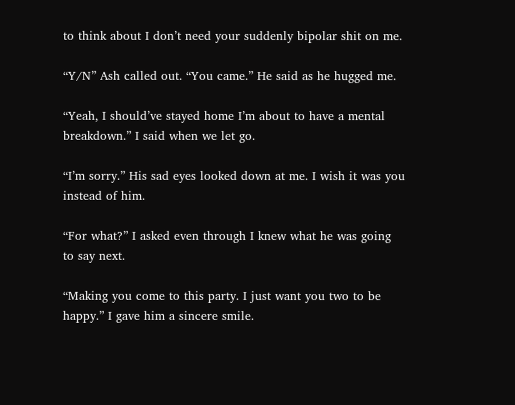to think about I don’t need your suddenly bipolar shit on me.

“Y/N” Ash called out. “You came.” He said as he hugged me.

“Yeah, I should’ve stayed home I’m about to have a mental breakdown.” I said when we let go.

“I’m sorry.” His sad eyes looked down at me. I wish it was you instead of him.

“For what?” I asked even through I knew what he was going to say next.

“Making you come to this party. I just want you two to be happy.” I gave him a sincere smile.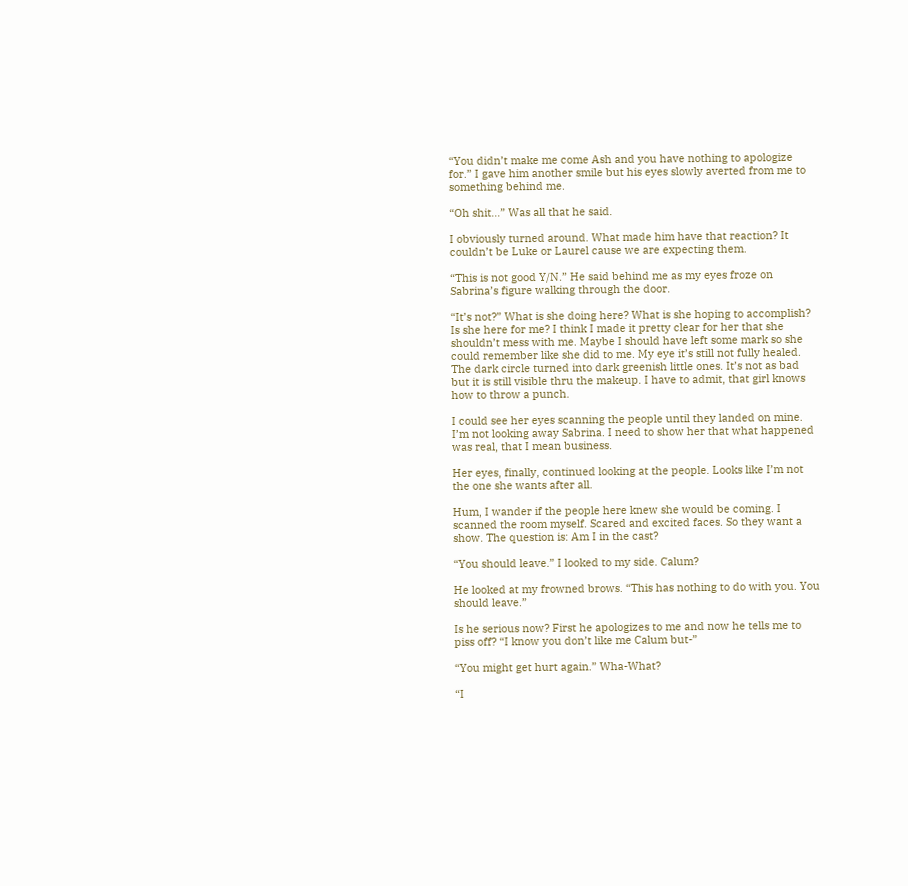“You didn’t make me come Ash and you have nothing to apologize for.” I gave him another smile but his eyes slowly averted from me to something behind me.

“Oh shit…” Was all that he said.

I obviously turned around. What made him have that reaction? It couldn’t be Luke or Laurel cause we are expecting them.

“This is not good Y/N.” He said behind me as my eyes froze on Sabrina’s figure walking through the door.

“It’s not?” What is she doing here? What is she hoping to accomplish? Is she here for me? I think I made it pretty clear for her that she shouldn’t mess with me. Maybe I should have left some mark so she could remember like she did to me. My eye it’s still not fully healed. The dark circle turned into dark greenish little ones. It’s not as bad but it is still visible thru the makeup. I have to admit, that girl knows how to throw a punch.

I could see her eyes scanning the people until they landed on mine. I’m not looking away Sabrina. I need to show her that what happened was real, that I mean business.

Her eyes, finally, continued looking at the people. Looks like I’m not the one she wants after all.

Hum, I wander if the people here knew she would be coming. I scanned the room myself. Scared and excited faces. So they want a show. The question is: Am I in the cast?

“You should leave.” I looked to my side. Calum?

He looked at my frowned brows. “This has nothing to do with you. You should leave.”

Is he serious now? First he apologizes to me and now he tells me to piss off? “I know you don’t like me Calum but-”

“You might get hurt again.” Wha-What?

“I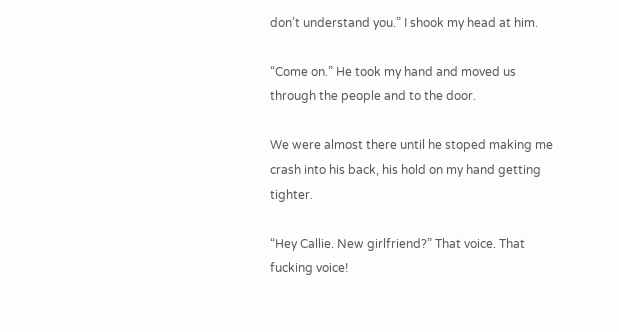don’t understand you.” I shook my head at him.

“Come on.” He took my hand and moved us through the people and to the door.

We were almost there until he stoped making me crash into his back, his hold on my hand getting tighter.

“Hey Callie. New girlfriend?” That voice. That fucking voice!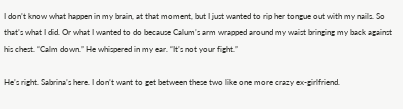I don’t know what happen in my brain, at that moment, but I just wanted to rip her tongue out with my nails. So that’s what I did. Or what I wanted to do because Calum’s arm wrapped around my waist bringing my back against his chest. “Calm down.” He whispered in my ear. “It’s not your fight.”

He’s right. Sabrina’s here. I don’t want to get between these two like one more crazy ex-girlfriend.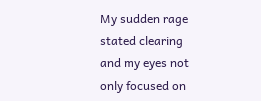My sudden rage stated clearing and my eyes not only focused on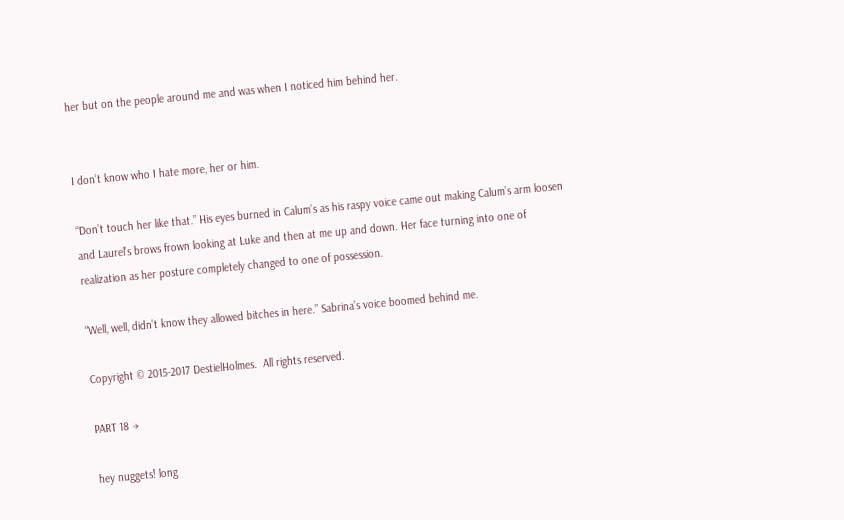her but on the people around me and was when I noticed him behind her.


I don’t know who I hate more, her or him.

“Don’t touch her like that.” His eyes burned in Calum’s as his raspy voice came out making Calum’s arm loosen and Laurel’s brows frown looking at Luke and then at me up and down. Her face turning into one of realization as her posture completely changed to one of possession.

“Well, well, didn’t know they allowed bitches in here.” Sabrina’s voice boomed behind me.

Copyright © 2015-2017 DestielHolmes.  All rights reserved.

PART 18 →

hey nuggets! long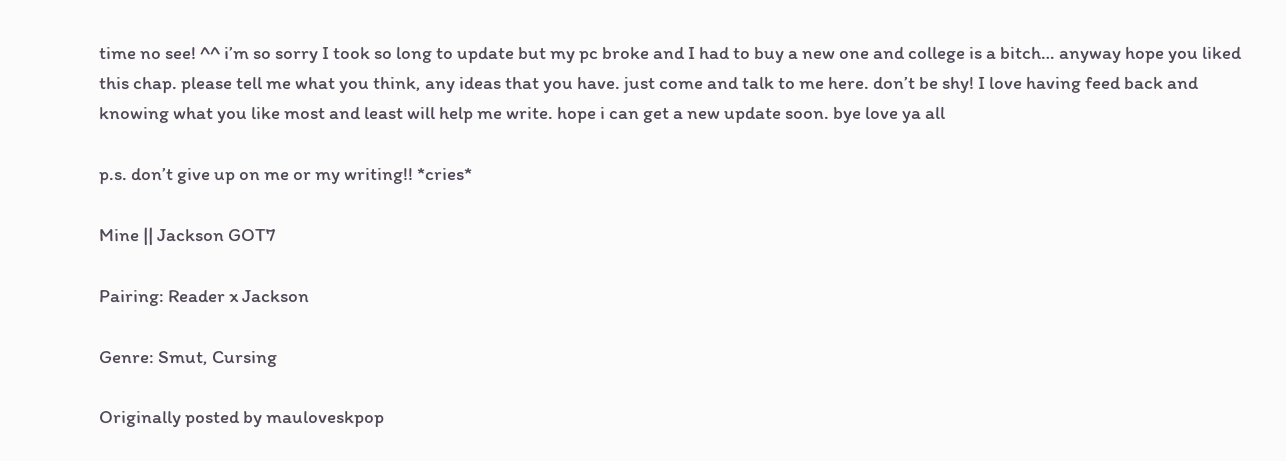time no see! ^^ i’m so sorry I took so long to update but my pc broke and I had to buy a new one and college is a bitch… anyway hope you liked this chap. please tell me what you think, any ideas that you have. just come and talk to me here. don’t be shy! I love having feed back and knowing what you like most and least will help me write. hope i can get a new update soon. bye love ya all

p.s. don’t give up on me or my writing!! *cries*

Mine || Jackson GOT7

Pairing: Reader x Jackson

Genre: Smut, Cursing

Originally posted by mauloveskpop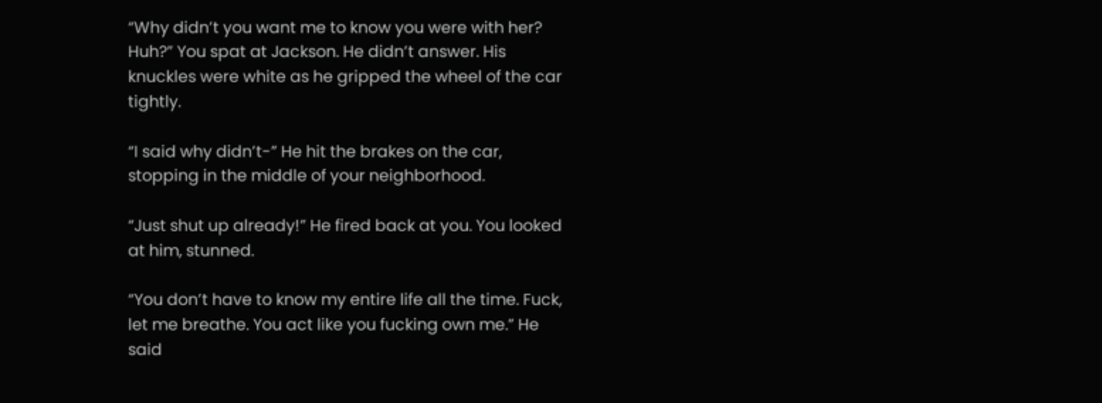“Why didn’t you want me to know you were with her? Huh?” You spat at Jackson. He didn’t answer. His knuckles were white as he gripped the wheel of the car tightly.

“I said why didn’t-” He hit the brakes on the car, stopping in the middle of your neighborhood.

“Just shut up already!” He fired back at you. You looked at him, stunned.

“You don’t have to know my entire life all the time. Fuck, let me breathe. You act like you fucking own me.” He said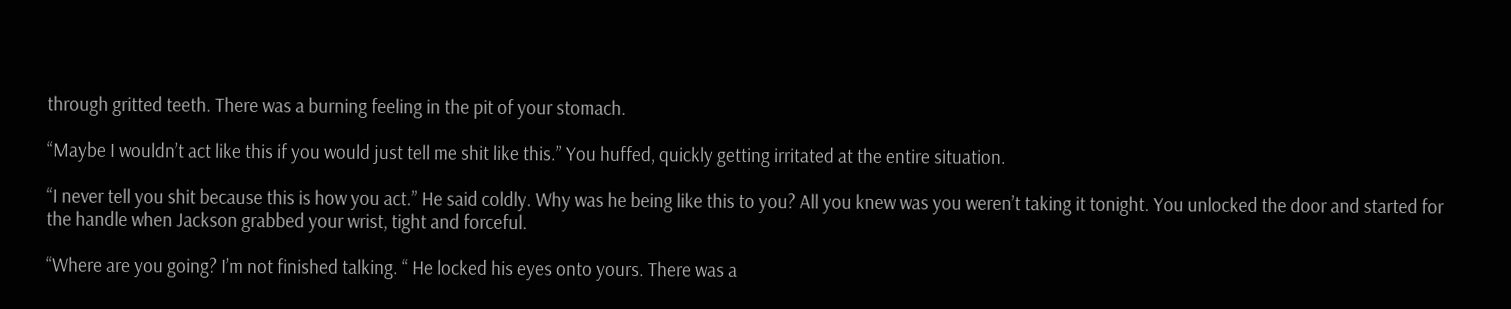through gritted teeth. There was a burning feeling in the pit of your stomach.

“Maybe I wouldn’t act like this if you would just tell me shit like this.” You huffed, quickly getting irritated at the entire situation.

“I never tell you shit because this is how you act.” He said coldly. Why was he being like this to you? All you knew was you weren’t taking it tonight. You unlocked the door and started for the handle when Jackson grabbed your wrist, tight and forceful.

“Where are you going? I’m not finished talking. “ He locked his eyes onto yours. There was a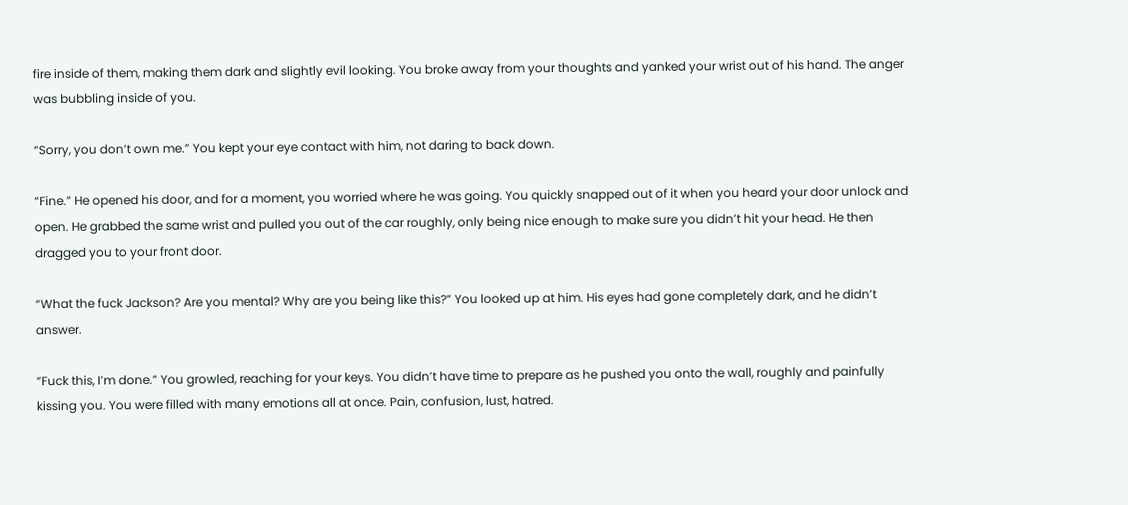fire inside of them, making them dark and slightly evil looking. You broke away from your thoughts and yanked your wrist out of his hand. The anger was bubbling inside of you.

“Sorry, you don’t own me.” You kept your eye contact with him, not daring to back down.

“Fine.” He opened his door, and for a moment, you worried where he was going. You quickly snapped out of it when you heard your door unlock and open. He grabbed the same wrist and pulled you out of the car roughly, only being nice enough to make sure you didn’t hit your head. He then dragged you to your front door.

“What the fuck Jackson? Are you mental? Why are you being like this?” You looked up at him. His eyes had gone completely dark, and he didn’t answer.

“Fuck this, I’m done.” You growled, reaching for your keys. You didn’t have time to prepare as he pushed you onto the wall, roughly and painfully kissing you. You were filled with many emotions all at once. Pain, confusion, lust, hatred.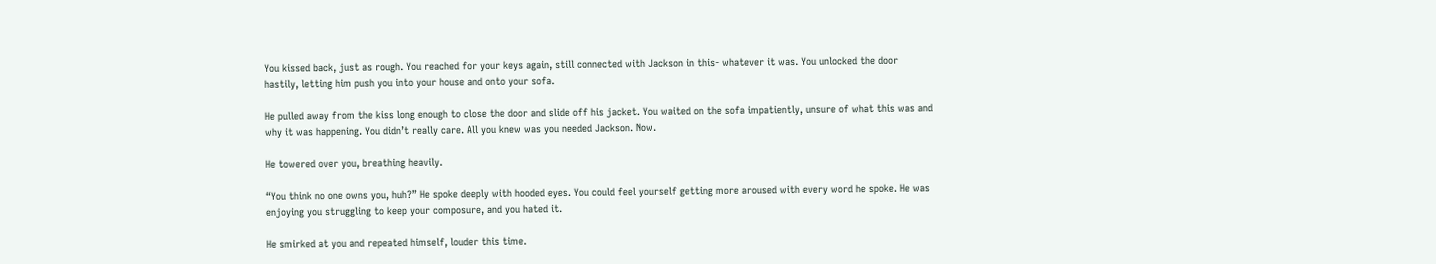You kissed back, just as rough. You reached for your keys again, still connected with Jackson in this- whatever it was. You unlocked the door hastily, letting him push you into your house and onto your sofa.

He pulled away from the kiss long enough to close the door and slide off his jacket. You waited on the sofa impatiently, unsure of what this was and why it was happening. You didn’t really care. All you knew was you needed Jackson. Now.

He towered over you, breathing heavily.

“You think no one owns you, huh?” He spoke deeply with hooded eyes. You could feel yourself getting more aroused with every word he spoke. He was enjoying you struggling to keep your composure, and you hated it.

He smirked at you and repeated himself, louder this time.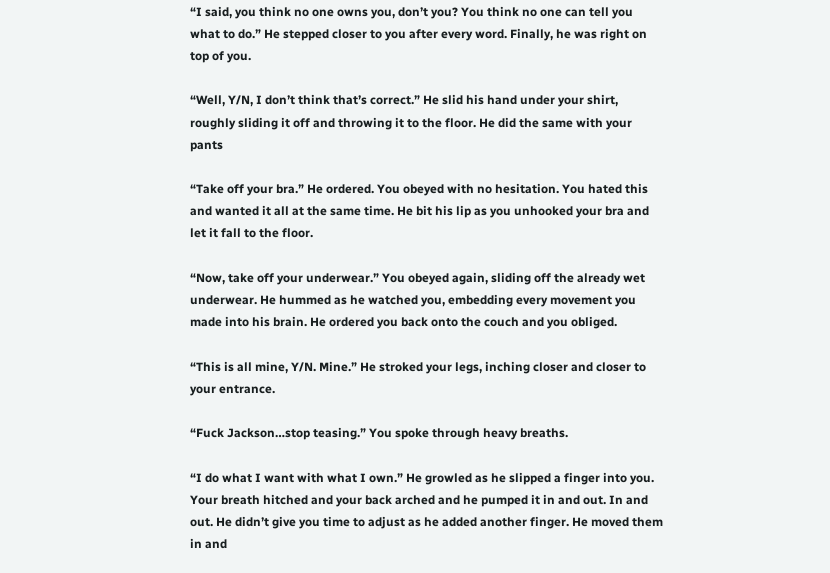“I said, you think no one owns you, don’t you? You think no one can tell you what to do.” He stepped closer to you after every word. Finally, he was right on top of you.

“Well, Y/N, I don’t think that’s correct.” He slid his hand under your shirt, roughly sliding it off and throwing it to the floor. He did the same with your pants

“Take off your bra.” He ordered. You obeyed with no hesitation. You hated this and wanted it all at the same time. He bit his lip as you unhooked your bra and let it fall to the floor.

“Now, take off your underwear.” You obeyed again, sliding off the already wet underwear. He hummed as he watched you, embedding every movement you made into his brain. He ordered you back onto the couch and you obliged.

“This is all mine, Y/N. Mine.” He stroked your legs, inching closer and closer to your entrance.

“Fuck Jackson…stop teasing.” You spoke through heavy breaths.

“I do what I want with what I own.” He growled as he slipped a finger into you. Your breath hitched and your back arched and he pumped it in and out. In and out. He didn’t give you time to adjust as he added another finger. He moved them in and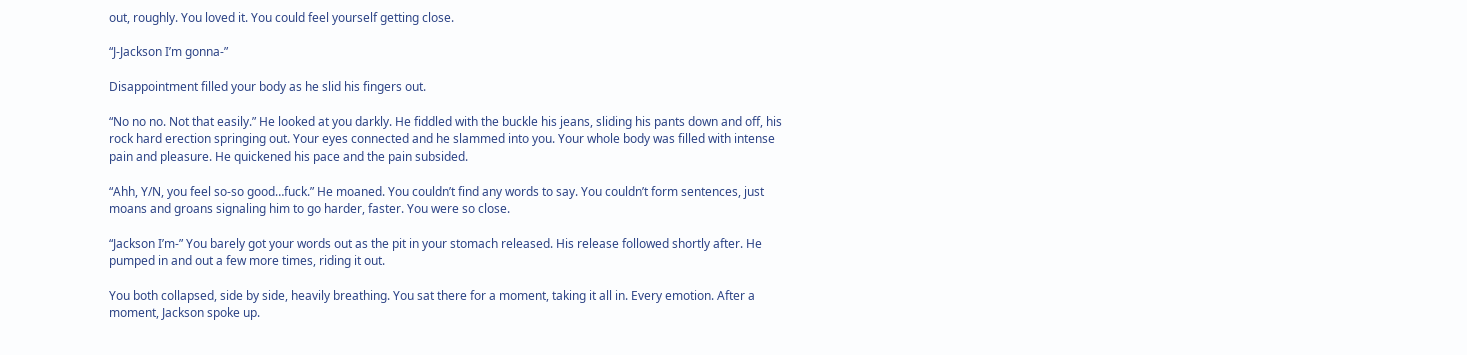out, roughly. You loved it. You could feel yourself getting close.

“J-Jackson I’m gonna-”

Disappointment filled your body as he slid his fingers out.

“No no no. Not that easily.” He looked at you darkly. He fiddled with the buckle his jeans, sliding his pants down and off, his rock hard erection springing out. Your eyes connected and he slammed into you. Your whole body was filled with intense pain and pleasure. He quickened his pace and the pain subsided.

“Ahh, Y/N, you feel so-so good…fuck.” He moaned. You couldn’t find any words to say. You couldn’t form sentences, just moans and groans signaling him to go harder, faster. You were so close.

“Jackson I’m-” You barely got your words out as the pit in your stomach released. His release followed shortly after. He pumped in and out a few more times, riding it out.

You both collapsed, side by side, heavily breathing. You sat there for a moment, taking it all in. Every emotion. After a moment, Jackson spoke up.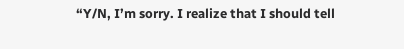“Y/N, I’m sorry. I realize that I should tell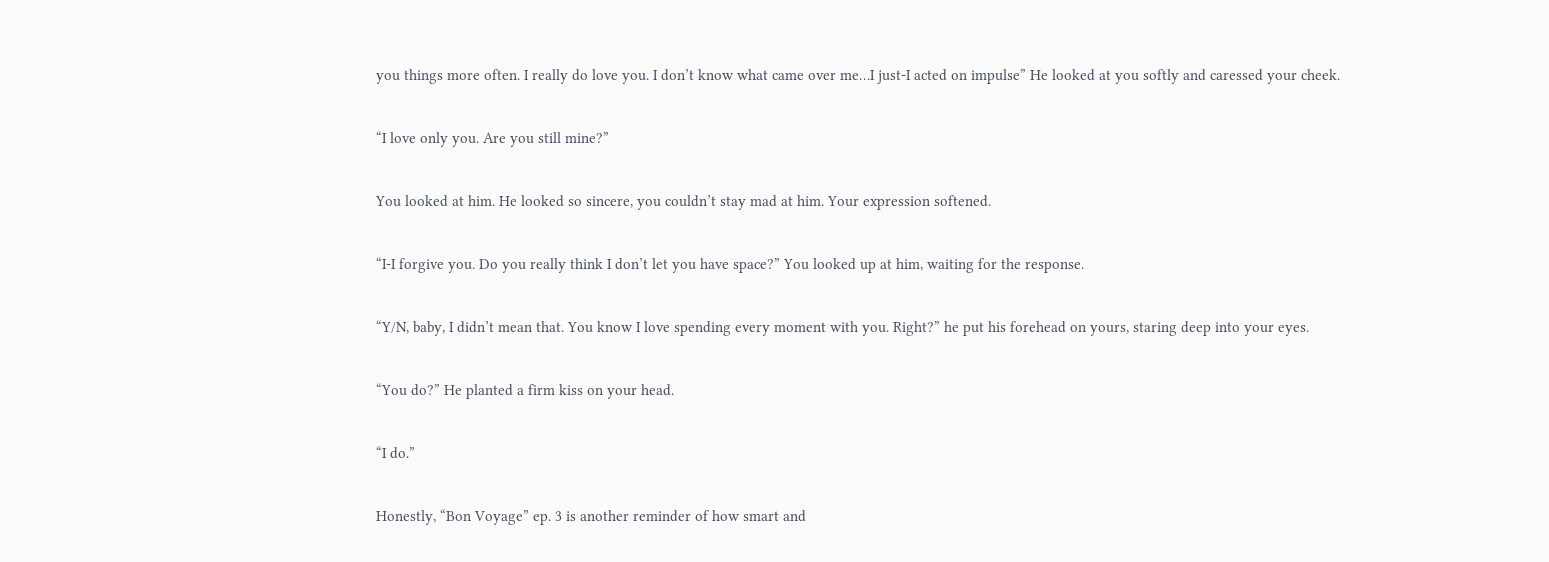you things more often. I really do love you. I don’t know what came over me…I just-I acted on impulse” He looked at you softly and caressed your cheek.

“I love only you. Are you still mine?”

You looked at him. He looked so sincere, you couldn’t stay mad at him. Your expression softened.

“I-I forgive you. Do you really think I don’t let you have space?” You looked up at him, waiting for the response.

“Y/N, baby, I didn’t mean that. You know I love spending every moment with you. Right?” he put his forehead on yours, staring deep into your eyes.

“You do?” He planted a firm kiss on your head.

“I do.”

Honestly, “Bon Voyage” ep. 3 is another reminder of how smart and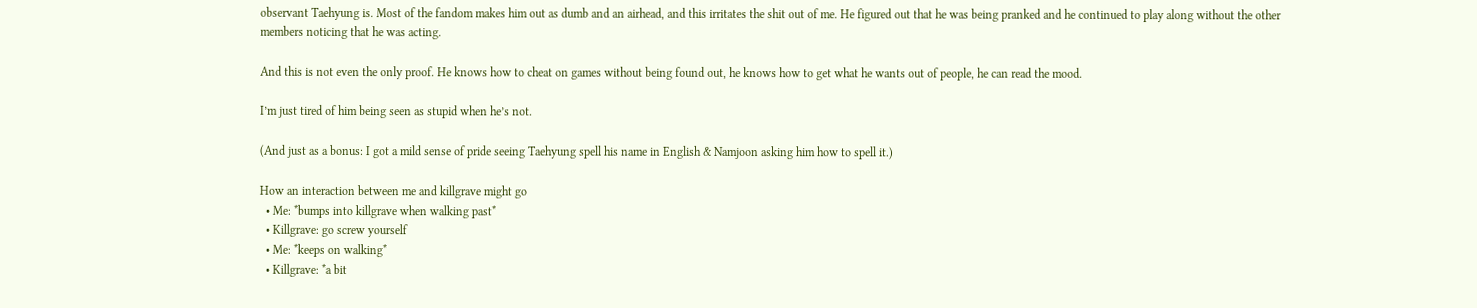observant Taehyung is. Most of the fandom makes him out as dumb and an airhead, and this irritates the shit out of me. He figured out that he was being pranked and he continued to play along without the other members noticing that he was acting.

And this is not even the only proof. He knows how to cheat on games without being found out, he knows how to get what he wants out of people, he can read the mood.

I’m just tired of him being seen as stupid when he’s not.

(And just as a bonus: I got a mild sense of pride seeing Taehyung spell his name in English & Namjoon asking him how to spell it.)

How an interaction between me and killgrave might go
  • Me: *bumps into killgrave when walking past*
  • Killgrave: go screw yourself
  • Me: *keeps on walking*
  • Killgrave: *a bit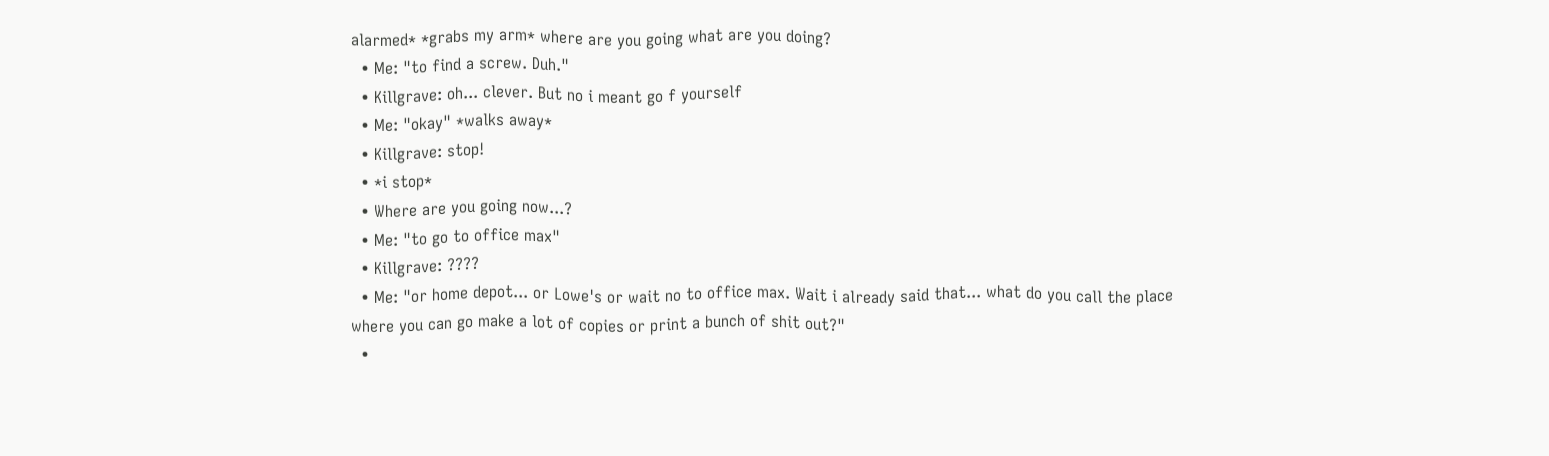alarmed* *grabs my arm* where are you going what are you doing?
  • Me: "to find a screw. Duh."
  • Killgrave: oh... clever. But no i meant go f yourself
  • Me: "okay" *walks away*
  • Killgrave: stop!
  • *i stop*
  • Where are you going now...?
  • Me: "to go to office max"
  • Killgrave: ????
  • Me: "or home depot... or Lowe's or wait no to office max. Wait i already said that... what do you call the place where you can go make a lot of copies or print a bunch of shit out?"
  •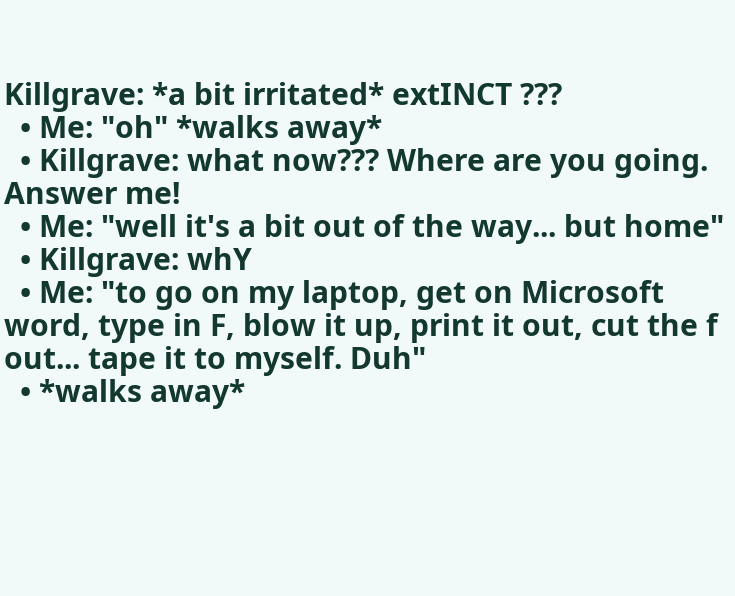Killgrave: *a bit irritated* extINCT ???
  • Me: "oh" *walks away*
  • Killgrave: what now??? Where are you going. Answer me!
  • Me: "well it's a bit out of the way... but home"
  • Killgrave: whY
  • Me: "to go on my laptop, get on Microsoft word, type in F, blow it up, print it out, cut the f out... tape it to myself. Duh"
  • *walks away*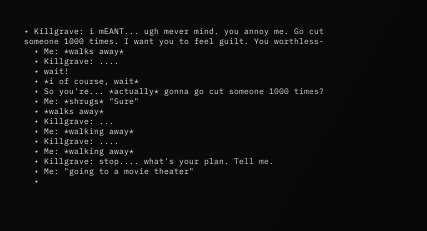• Killgrave: i mEANT... ugh mever mind. you annoy me. Go cut someone 1000 times. I want you to feel guilt. You worthless-
  • Me: *walks away*
  • Killgrave: ....
  • wait!
  • *i of course, wait*
  • So you're... *actually* gonna go cut someone 1000 times?
  • Me: *shrugs* "Sure"
  • *walks away*
  • Killgrave: ...
  • Me: *walking away*
  • Killgrave: ....
  • Me: *walking away*
  • Killgrave: stop.... what's your plan. Tell me.
  • Me: "going to a movie theater"
  •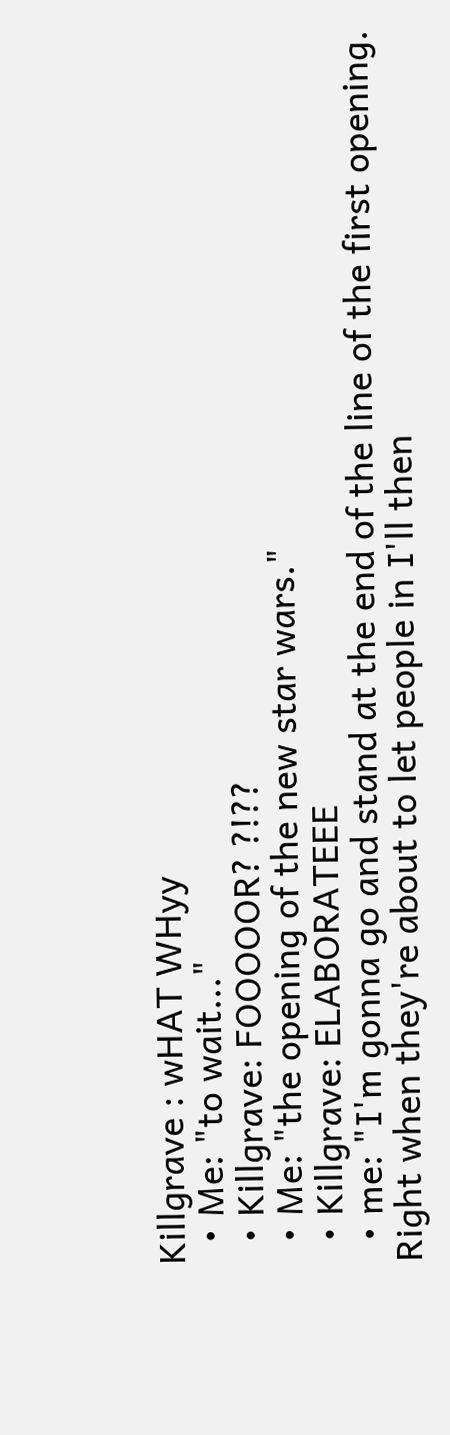Killgrave : wHAT WHyy
  • Me: "to wait..."
  • Killgrave: FOOOOOR? ?!??
  • Me: "the opening of the new star wars."
  • Killgrave: ELABORATEEE
  • me: "I'm gonna go and stand at the end of the line of the first opening. Right when they're about to let people in I'll then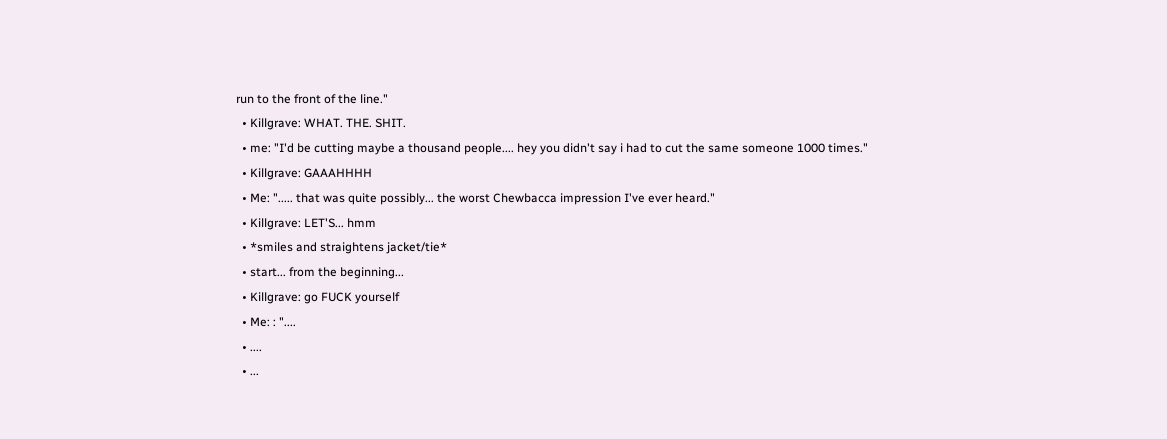run to the front of the line."
  • Killgrave: WHAT. THE. SHIT.
  • me: "I'd be cutting maybe a thousand people.... hey you didn't say i had to cut the same someone 1000 times."
  • Killgrave: GAAAHHHH
  • Me: "..... that was quite possibly... the worst Chewbacca impression I've ever heard."
  • Killgrave: LET'S... hmm
  • *smiles and straightens jacket/tie*
  • start... from the beginning...
  • Killgrave: go FUCK yourself
  • Me: : "....
  • ....
  • ...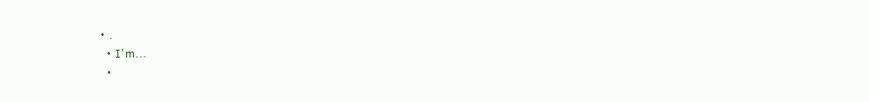• .
  • I'm...
  •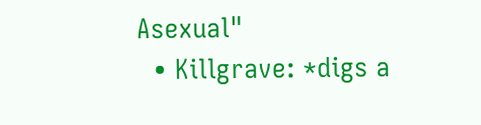Asexual"
  • Killgrave: *digs a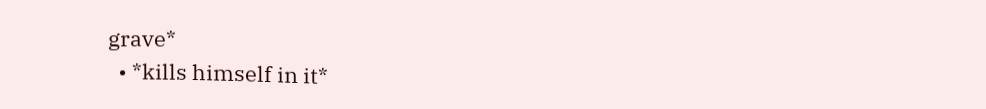grave*
  • *kills himself in it*